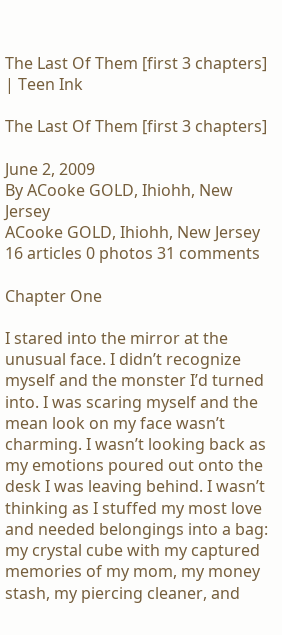The Last Of Them [first 3 chapters] | Teen Ink

The Last Of Them [first 3 chapters]

June 2, 2009
By ACooke GOLD, Ihiohh, New Jersey
ACooke GOLD, Ihiohh, New Jersey
16 articles 0 photos 31 comments

Chapter One

I stared into the mirror at the unusual face. I didn’t recognize myself and the monster I’d turned into. I was scaring myself and the mean look on my face wasn’t charming. I wasn’t looking back as my emotions poured out onto the desk I was leaving behind. I wasn’t thinking as I stuffed my most love and needed belongings into a bag: my crystal cube with my captured memories of my mom, my money stash, my piercing cleaner, and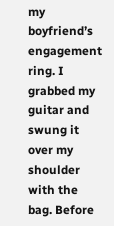my boyfriend’s engagement ring. I grabbed my guitar and swung it over my shoulder with the bag. Before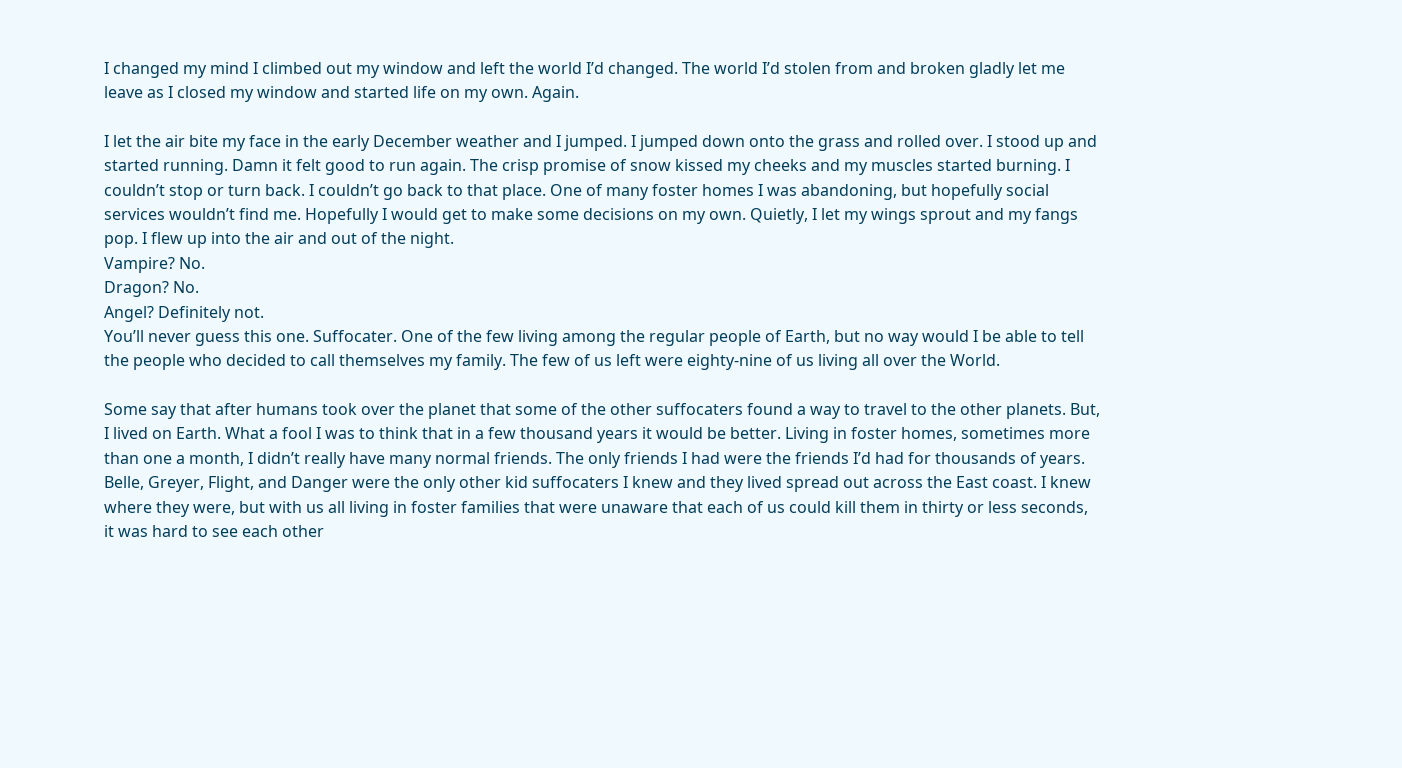I changed my mind I climbed out my window and left the world I’d changed. The world I’d stolen from and broken gladly let me leave as I closed my window and started life on my own. Again.

I let the air bite my face in the early December weather and I jumped. I jumped down onto the grass and rolled over. I stood up and started running. Damn it felt good to run again. The crisp promise of snow kissed my cheeks and my muscles started burning. I couldn’t stop or turn back. I couldn’t go back to that place. One of many foster homes I was abandoning, but hopefully social services wouldn’t find me. Hopefully I would get to make some decisions on my own. Quietly, I let my wings sprout and my fangs pop. I flew up into the air and out of the night.
Vampire? No.
Dragon? No.
Angel? Definitely not.
You’ll never guess this one. Suffocater. One of the few living among the regular people of Earth, but no way would I be able to tell the people who decided to call themselves my family. The few of us left were eighty-nine of us living all over the World.

Some say that after humans took over the planet that some of the other suffocaters found a way to travel to the other planets. But, I lived on Earth. What a fool I was to think that in a few thousand years it would be better. Living in foster homes, sometimes more than one a month, I didn’t really have many normal friends. The only friends I had were the friends I’d had for thousands of years. Belle, Greyer, Flight, and Danger were the only other kid suffocaters I knew and they lived spread out across the East coast. I knew where they were, but with us all living in foster families that were unaware that each of us could kill them in thirty or less seconds, it was hard to see each other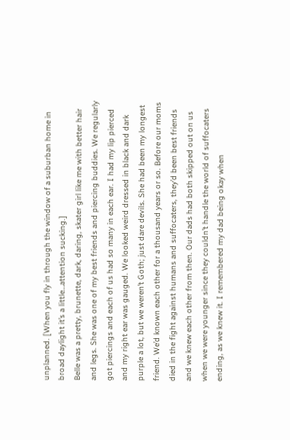unplanned. [When you fly in through the window of a suburban home in broad daylight it’s a little…attention sucking.]
Belle was a pretty, brunette, dark, daring, skater girl like me with better hair and legs. She was one of my best friends and piercing buddies. We regularly got piercings and each of us had so many in each ear. I had my lip pierced and my right ear was gauged. We looked weird dressed in black and dark purple a lot, but we weren’t Goth; just dare devils. She had been my longest friend. We’d known each other for a thousand years or so. Before our moms died in the fight against humans and suffocaters, they’d been best friends and we knew each other from then. Our dads had both skipped out on us when we were younger since they couldn’t handle the world of suffocaters ending, as we knew it. I remembered my dad being okay when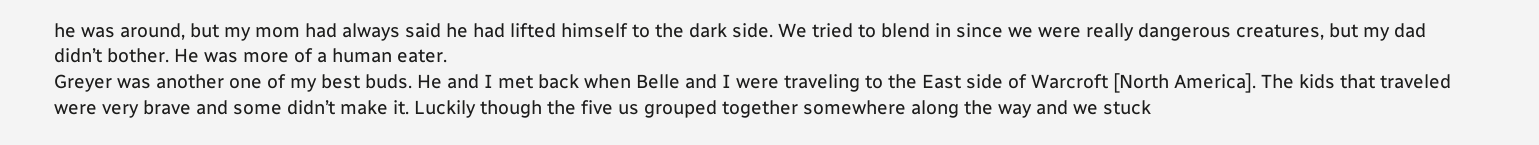he was around, but my mom had always said he had lifted himself to the dark side. We tried to blend in since we were really dangerous creatures, but my dad didn’t bother. He was more of a human eater.
Greyer was another one of my best buds. He and I met back when Belle and I were traveling to the East side of Warcroft [North America]. The kids that traveled were very brave and some didn’t make it. Luckily though the five us grouped together somewhere along the way and we stuck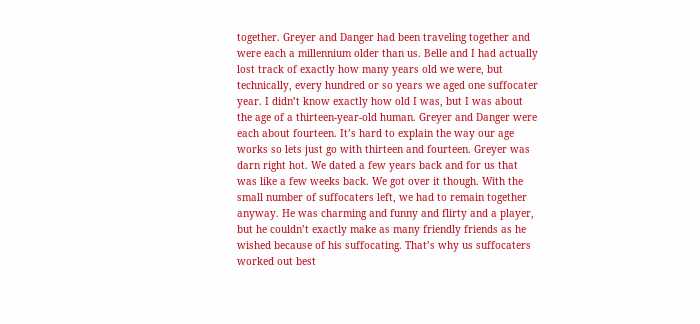together. Greyer and Danger had been traveling together and were each a millennium older than us. Belle and I had actually lost track of exactly how many years old we were, but technically, every hundred or so years we aged one suffocater year. I didn’t know exactly how old I was, but I was about the age of a thirteen-year-old human. Greyer and Danger were each about fourteen. It’s hard to explain the way our age works so lets just go with thirteen and fourteen. Greyer was darn right hot. We dated a few years back and for us that was like a few weeks back. We got over it though. With the small number of suffocaters left, we had to remain together anyway. He was charming and funny and flirty and a player, but he couldn’t exactly make as many friendly friends as he wished because of his suffocating. That’s why us suffocaters worked out best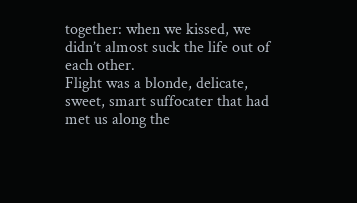together: when we kissed, we didn’t almost suck the life out of each other.
Flight was a blonde, delicate, sweet, smart suffocater that had met us along the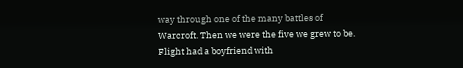way through one of the many battles of Warcroft. Then we were the five we grew to be. Flight had a boyfriend with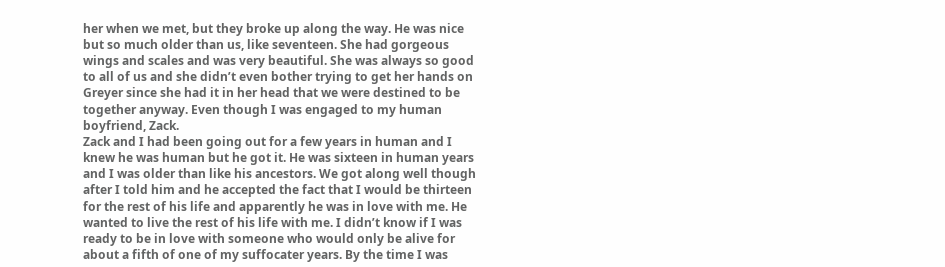her when we met, but they broke up along the way. He was nice but so much older than us, like seventeen. She had gorgeous wings and scales and was very beautiful. She was always so good to all of us and she didn’t even bother trying to get her hands on Greyer since she had it in her head that we were destined to be together anyway. Even though I was engaged to my human boyfriend, Zack.
Zack and I had been going out for a few years in human and I knew he was human but he got it. He was sixteen in human years and I was older than like his ancestors. We got along well though after I told him and he accepted the fact that I would be thirteen for the rest of his life and apparently he was in love with me. He wanted to live the rest of his life with me. I didn’t know if I was ready to be in love with someone who would only be alive for about a fifth of one of my suffocater years. By the time I was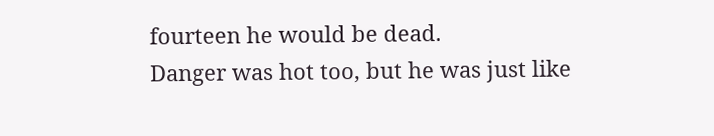fourteen he would be dead.
Danger was hot too, but he was just like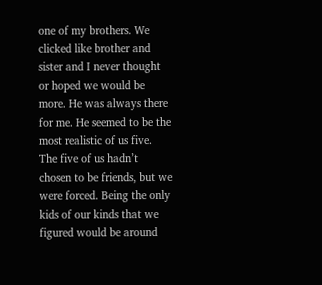one of my brothers. We clicked like brother and sister and I never thought or hoped we would be more. He was always there for me. He seemed to be the most realistic of us five. The five of us hadn’t chosen to be friends, but we were forced. Being the only kids of our kinds that we figured would be around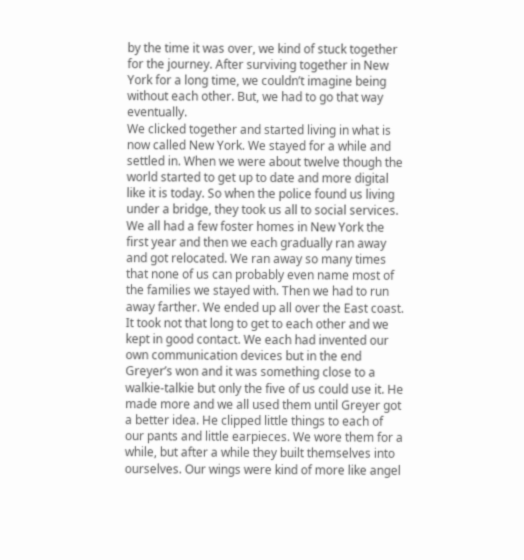by the time it was over, we kind of stuck together for the journey. After surviving together in New York for a long time, we couldn’t imagine being without each other. But, we had to go that way eventually.
We clicked together and started living in what is now called New York. We stayed for a while and settled in. When we were about twelve though the world started to get up to date and more digital like it is today. So when the police found us living under a bridge, they took us all to social services. We all had a few foster homes in New York the first year and then we each gradually ran away and got relocated. We ran away so many times that none of us can probably even name most of the families we stayed with. Then we had to run away farther. We ended up all over the East coast. It took not that long to get to each other and we kept in good contact. We each had invented our own communication devices but in the end Greyer’s won and it was something close to a walkie-talkie but only the five of us could use it. He made more and we all used them until Greyer got a better idea. He clipped little things to each of our pants and little earpieces. We wore them for a while, but after a while they built themselves into ourselves. Our wings were kind of more like angel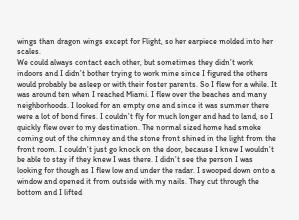wings than dragon wings except for Flight, so her earpiece molded into her scales.
We could always contact each other, but sometimes they didn’t work indoors and I didn’t bother trying to work mine since I figured the others would probably be asleep or with their foster parents. So I flew for a while. It was around ten when I reached Miami. I flew over the beaches and many neighborhoods. I looked for an empty one and since it was summer there were a lot of bond fires. I couldn’t fly for much longer and had to land, so I quickly flew over to my destination. The normal sized home had smoke coming out of the chimney and the stone front shined in the light from the front room. I couldn’t just go knock on the door, because I knew I wouldn’t be able to stay if they knew I was there. I didn’t see the person I was looking for though as I flew low and under the radar. I swooped down onto a window and opened it from outside with my nails. They cut through the bottom and I lifted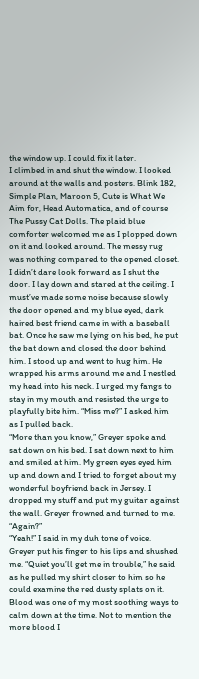the window up. I could fix it later.
I climbed in and shut the window. I looked around at the walls and posters. Blink 182, Simple Plan, Maroon 5, Cute is What We Aim for, Head Automatica, and of course The Pussy Cat Dolls. The plaid blue comforter welcomed me as I plopped down on it and looked around. The messy rug was nothing compared to the opened closet. I didn’t dare look forward as I shut the door. I lay down and stared at the ceiling. I must’ve made some noise because slowly the door opened and my blue eyed, dark haired best friend came in with a baseball bat. Once he saw me lying on his bed, he put the bat down and closed the door behind him. I stood up and went to hug him. He wrapped his arms around me and I nestled my head into his neck. I urged my fangs to stay in my mouth and resisted the urge to playfully bite him. “Miss me?” I asked him as I pulled back.
“More than you know,” Greyer spoke and sat down on his bed. I sat down next to him and smiled at him. My green eyes eyed him up and down and I tried to forget about my wonderful boyfriend back in Jersey. I dropped my stuff and put my guitar against the wall. Greyer frowned and turned to me. “Again?”
“Yeah!” I said in my duh tone of voice.
Greyer put his finger to his lips and shushed me. “Quiet you’ll get me in trouble,” he said as he pulled my shirt closer to him so he could examine the red dusty splats on it. Blood was one of my most soothing ways to calm down at the time. Not to mention the more blood I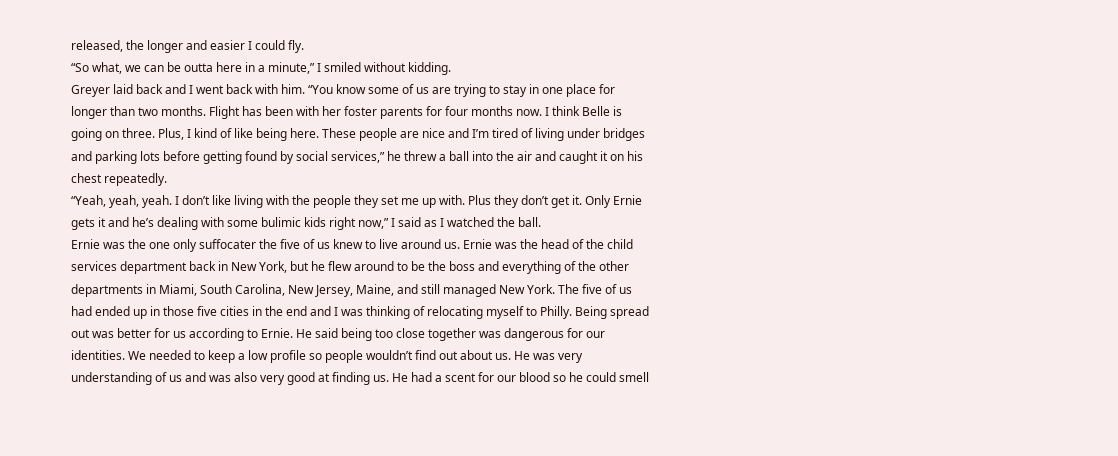released, the longer and easier I could fly.
“So what, we can be outta here in a minute,” I smiled without kidding.
Greyer laid back and I went back with him. “You know some of us are trying to stay in one place for longer than two months. Flight has been with her foster parents for four months now. I think Belle is going on three. Plus, I kind of like being here. These people are nice and I’m tired of living under bridges and parking lots before getting found by social services,” he threw a ball into the air and caught it on his chest repeatedly.
“Yeah, yeah, yeah. I don’t like living with the people they set me up with. Plus they don’t get it. Only Ernie gets it and he’s dealing with some bulimic kids right now,” I said as I watched the ball.
Ernie was the one only suffocater the five of us knew to live around us. Ernie was the head of the child services department back in New York, but he flew around to be the boss and everything of the other departments in Miami, South Carolina, New Jersey, Maine, and still managed New York. The five of us had ended up in those five cities in the end and I was thinking of relocating myself to Philly. Being spread out was better for us according to Ernie. He said being too close together was dangerous for our identities. We needed to keep a low profile so people wouldn’t find out about us. He was very understanding of us and was also very good at finding us. He had a scent for our blood so he could smell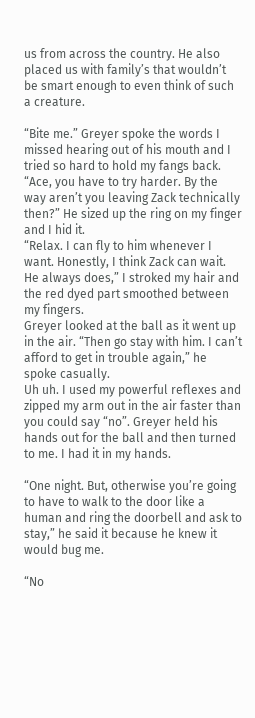us from across the country. He also placed us with family’s that wouldn’t be smart enough to even think of such a creature.

“Bite me.” Greyer spoke the words I missed hearing out of his mouth and I tried so hard to hold my fangs back. “Ace, you have to try harder. By the way aren’t you leaving Zack technically then?” He sized up the ring on my finger and I hid it.
“Relax. I can fly to him whenever I want. Honestly, I think Zack can wait. He always does,” I stroked my hair and the red dyed part smoothed between my fingers.
Greyer looked at the ball as it went up in the air. “Then go stay with him. I can’t afford to get in trouble again,” he spoke casually.
Uh uh. I used my powerful reflexes and zipped my arm out in the air faster than you could say “no”. Greyer held his hands out for the ball and then turned to me. I had it in my hands.

“One night. But, otherwise you’re going to have to walk to the door like a human and ring the doorbell and ask to stay,” he said it because he knew it would bug me.

“No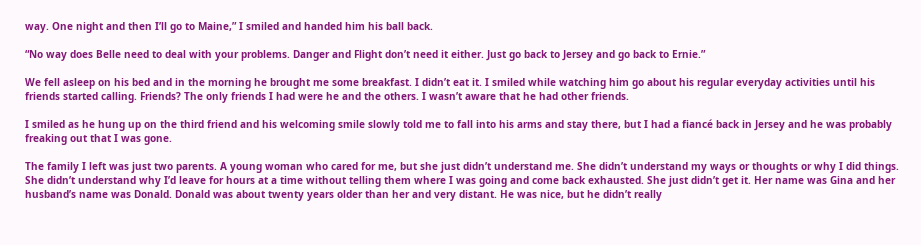way. One night and then I’ll go to Maine,” I smiled and handed him his ball back.

“No way does Belle need to deal with your problems. Danger and Flight don’t need it either. Just go back to Jersey and go back to Ernie.”

We fell asleep on his bed and in the morning he brought me some breakfast. I didn’t eat it. I smiled while watching him go about his regular everyday activities until his friends started calling. Friends? The only friends I had were he and the others. I wasn’t aware that he had other friends.

I smiled as he hung up on the third friend and his welcoming smile slowly told me to fall into his arms and stay there, but I had a fiancé back in Jersey and he was probably freaking out that I was gone.

The family I left was just two parents. A young woman who cared for me, but she just didn’t understand me. She didn’t understand my ways or thoughts or why I did things. She didn’t understand why I’d leave for hours at a time without telling them where I was going and come back exhausted. She just didn’t get it. Her name was Gina and her husband’s name was Donald. Donald was about twenty years older than her and very distant. He was nice, but he didn’t really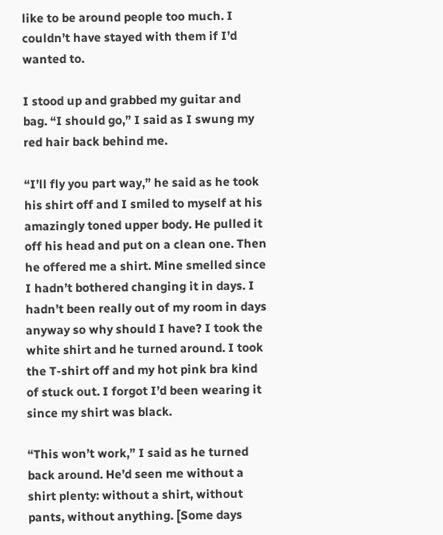like to be around people too much. I couldn’t have stayed with them if I’d wanted to.

I stood up and grabbed my guitar and bag. “I should go,” I said as I swung my red hair back behind me.

“I’ll fly you part way,” he said as he took his shirt off and I smiled to myself at his amazingly toned upper body. He pulled it off his head and put on a clean one. Then he offered me a shirt. Mine smelled since I hadn’t bothered changing it in days. I hadn’t been really out of my room in days anyway so why should I have? I took the white shirt and he turned around. I took the T-shirt off and my hot pink bra kind of stuck out. I forgot I’d been wearing it since my shirt was black.

“This won’t work,” I said as he turned back around. He’d seen me without a shirt plenty: without a shirt, without pants, without anything. [Some days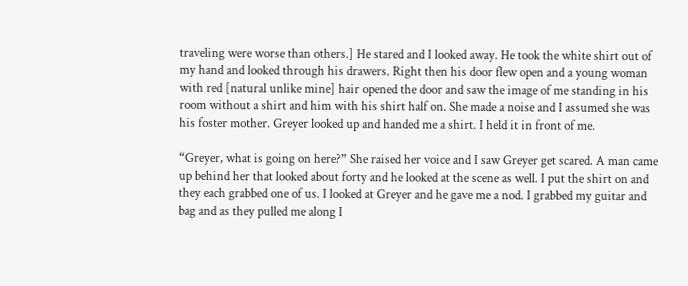traveling were worse than others.] He stared and I looked away. He took the white shirt out of my hand and looked through his drawers. Right then his door flew open and a young woman with red [natural unlike mine] hair opened the door and saw the image of me standing in his room without a shirt and him with his shirt half on. She made a noise and I assumed she was his foster mother. Greyer looked up and handed me a shirt. I held it in front of me.

“Greyer, what is going on here?” She raised her voice and I saw Greyer get scared. A man came up behind her that looked about forty and he looked at the scene as well. I put the shirt on and they each grabbed one of us. I looked at Greyer and he gave me a nod. I grabbed my guitar and bag and as they pulled me along I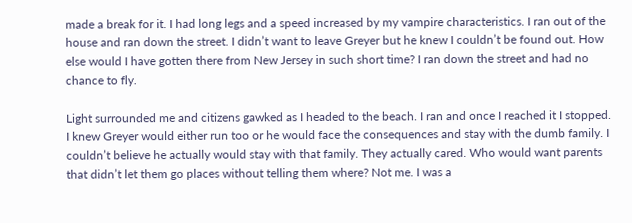made a break for it. I had long legs and a speed increased by my vampire characteristics. I ran out of the house and ran down the street. I didn’t want to leave Greyer but he knew I couldn’t be found out. How else would I have gotten there from New Jersey in such short time? I ran down the street and had no chance to fly.

Light surrounded me and citizens gawked as I headed to the beach. I ran and once I reached it I stopped. I knew Greyer would either run too or he would face the consequences and stay with the dumb family. I couldn’t believe he actually would stay with that family. They actually cared. Who would want parents that didn’t let them go places without telling them where? Not me. I was a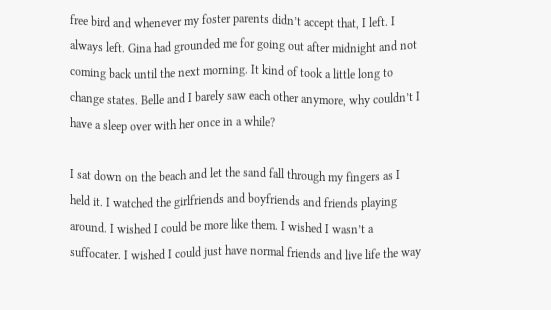free bird and whenever my foster parents didn’t accept that, I left. I always left. Gina had grounded me for going out after midnight and not coming back until the next morning. It kind of took a little long to change states. Belle and I barely saw each other anymore, why couldn’t I have a sleep over with her once in a while?

I sat down on the beach and let the sand fall through my fingers as I held it. I watched the girlfriends and boyfriends and friends playing around. I wished I could be more like them. I wished I wasn’t a suffocater. I wished I could just have normal friends and live life the way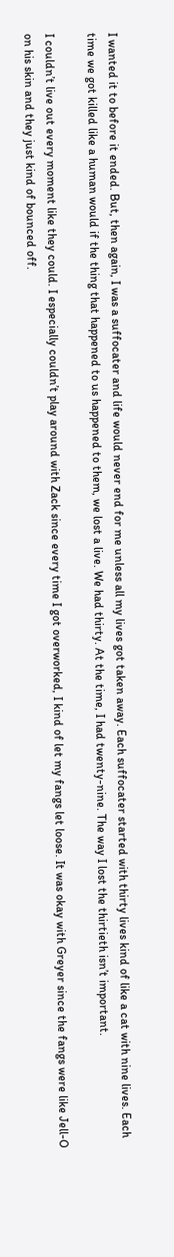I wanted it to before it ended. But, then again, I was a suffocater and life would never end for me unless all my lives got taken away. Each suffocater started with thirty lives kind of like a cat with nine lives. Each time we got killed like a human would if the thing that happened to us happened to them, we lost a live. We had thirty. At the time, I had twenty-nine. The way I lost the thirtieth isn’t important.

I couldn’t live out every moment like they could. I especially couldn’t play around with Zack since every time I got overworked, I kind of let my fangs let loose. It was okay with Greyer since the fangs were like Jell-O on his skin and they just kind of bounced off.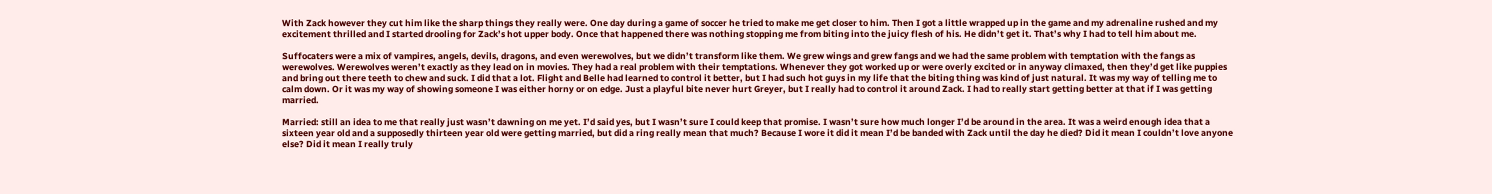With Zack however they cut him like the sharp things they really were. One day during a game of soccer he tried to make me get closer to him. Then I got a little wrapped up in the game and my adrenaline rushed and my excitement thrilled and I started drooling for Zack’s hot upper body. Once that happened there was nothing stopping me from biting into the juicy flesh of his. He didn’t get it. That’s why I had to tell him about me.

Suffocaters were a mix of vampires, angels, devils, dragons, and even werewolves, but we didn’t transform like them. We grew wings and grew fangs and we had the same problem with temptation with the fangs as werewolves. Werewolves weren’t exactly as they lead on in movies. They had a real problem with their temptations. Whenever they got worked up or were overly excited or in anyway climaxed, then they’d get like puppies and bring out there teeth to chew and suck. I did that a lot. Flight and Belle had learned to control it better, but I had such hot guys in my life that the biting thing was kind of just natural. It was my way of telling me to calm down. Or it was my way of showing someone I was either horny or on edge. Just a playful bite never hurt Greyer, but I really had to control it around Zack. I had to really start getting better at that if I was getting married.

Married: still an idea to me that really just wasn’t dawning on me yet. I’d said yes, but I wasn’t sure I could keep that promise. I wasn’t sure how much longer I’d be around in the area. It was a weird enough idea that a sixteen year old and a supposedly thirteen year old were getting married, but did a ring really mean that much? Because I wore it did it mean I’d be banded with Zack until the day he died? Did it mean I couldn’t love anyone else? Did it mean I really truly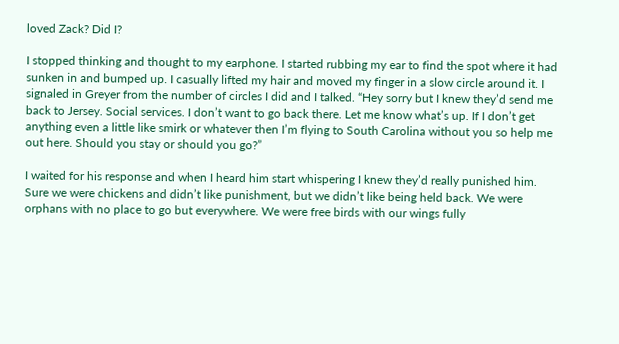loved Zack? Did I?

I stopped thinking and thought to my earphone. I started rubbing my ear to find the spot where it had sunken in and bumped up. I casually lifted my hair and moved my finger in a slow circle around it. I signaled in Greyer from the number of circles I did and I talked. “Hey sorry but I knew they’d send me back to Jersey. Social services. I don’t want to go back there. Let me know what’s up. If I don’t get anything even a little like smirk or whatever then I’m flying to South Carolina without you so help me out here. Should you stay or should you go?”

I waited for his response and when I heard him start whispering I knew they’d really punished him. Sure we were chickens and didn’t like punishment, but we didn’t like being held back. We were orphans with no place to go but everywhere. We were free birds with our wings fully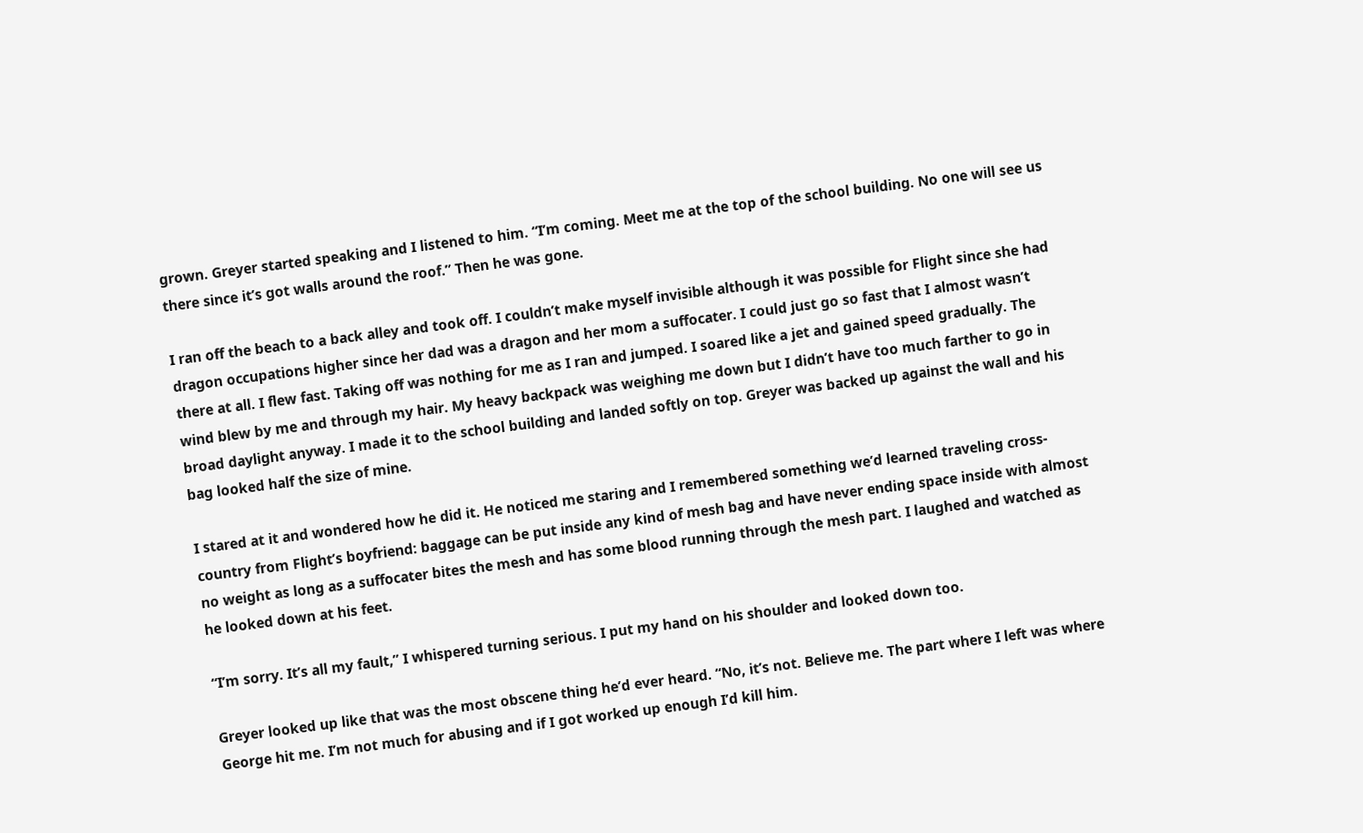grown. Greyer started speaking and I listened to him. “I’m coming. Meet me at the top of the school building. No one will see us there since it’s got walls around the roof.” Then he was gone.

I ran off the beach to a back alley and took off. I couldn’t make myself invisible although it was possible for Flight since she had dragon occupations higher since her dad was a dragon and her mom a suffocater. I could just go so fast that I almost wasn’t there at all. I flew fast. Taking off was nothing for me as I ran and jumped. I soared like a jet and gained speed gradually. The wind blew by me and through my hair. My heavy backpack was weighing me down but I didn’t have too much farther to go in broad daylight anyway. I made it to the school building and landed softly on top. Greyer was backed up against the wall and his bag looked half the size of mine.

I stared at it and wondered how he did it. He noticed me staring and I remembered something we’d learned traveling cross-country from Flight’s boyfriend: baggage can be put inside any kind of mesh bag and have never ending space inside with almost no weight as long as a suffocater bites the mesh and has some blood running through the mesh part. I laughed and watched as he looked down at his feet.

“I’m sorry. It’s all my fault,” I whispered turning serious. I put my hand on his shoulder and looked down too.

Greyer looked up like that was the most obscene thing he’d ever heard. “No, it’s not. Believe me. The part where I left was where George hit me. I’m not much for abusing and if I got worked up enough I’d kill him.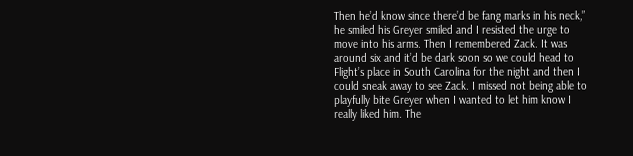Then he’d know since there’d be fang marks in his neck,” he smiled his Greyer smiled and I resisted the urge to move into his arms. Then I remembered Zack. It was around six and it’d be dark soon so we could head to Flight’s place in South Carolina for the night and then I could sneak away to see Zack. I missed not being able to playfully bite Greyer when I wanted to let him know I really liked him. The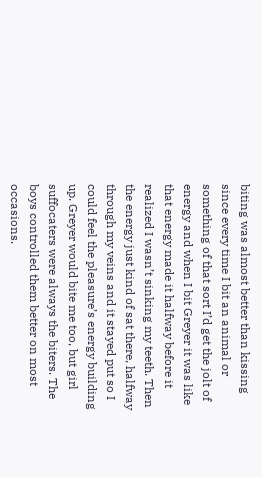biting was almost better than kissing since every time I bit an animal or something of that sort I’d get the jolt of energy and when I bit Greyer it was like that energy made it halfway before it realized I wasn’t sinking my teeth. Then the energy just kind of sat there, halfway through my veins and it stayed put so I could feel the pleasure’s energy building up. Greyer would bite me too, but girl suffocaters were always the biters. The boys controlled them better on most occasions.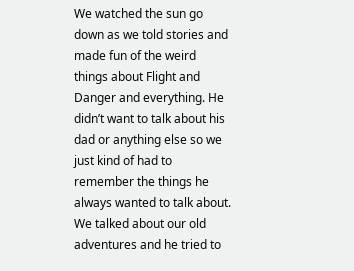We watched the sun go down as we told stories and made fun of the weird things about Flight and Danger and everything. He didn’t want to talk about his dad or anything else so we just kind of had to remember the things he always wanted to talk about. We talked about our old adventures and he tried to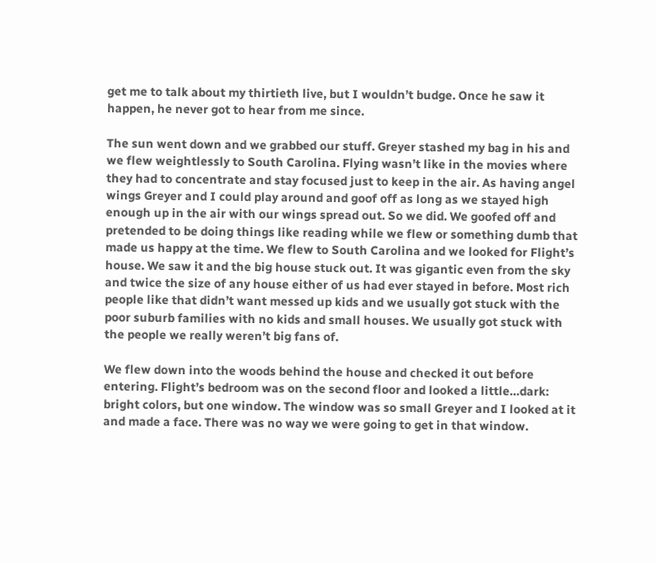get me to talk about my thirtieth live, but I wouldn’t budge. Once he saw it happen, he never got to hear from me since.

The sun went down and we grabbed our stuff. Greyer stashed my bag in his and we flew weightlessly to South Carolina. Flying wasn’t like in the movies where they had to concentrate and stay focused just to keep in the air. As having angel wings Greyer and I could play around and goof off as long as we stayed high enough up in the air with our wings spread out. So we did. We goofed off and pretended to be doing things like reading while we flew or something dumb that made us happy at the time. We flew to South Carolina and we looked for Flight’s house. We saw it and the big house stuck out. It was gigantic even from the sky and twice the size of any house either of us had ever stayed in before. Most rich people like that didn’t want messed up kids and we usually got stuck with the poor suburb families with no kids and small houses. We usually got stuck with the people we really weren’t big fans of.

We flew down into the woods behind the house and checked it out before entering. Flight’s bedroom was on the second floor and looked a little…dark: bright colors, but one window. The window was so small Greyer and I looked at it and made a face. There was no way we were going to get in that window.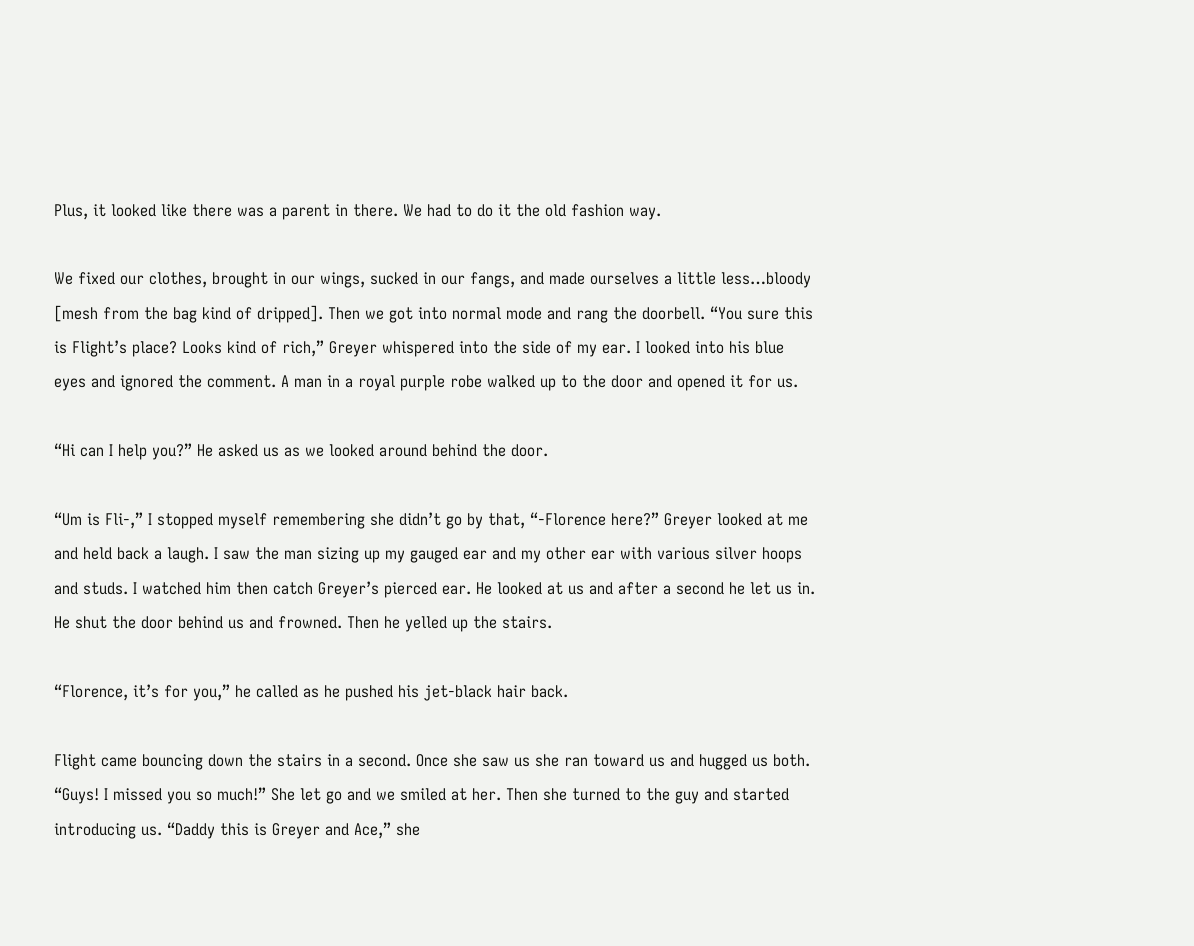Plus, it looked like there was a parent in there. We had to do it the old fashion way.

We fixed our clothes, brought in our wings, sucked in our fangs, and made ourselves a little less…bloody [mesh from the bag kind of dripped]. Then we got into normal mode and rang the doorbell. “You sure this is Flight’s place? Looks kind of rich,” Greyer whispered into the side of my ear. I looked into his blue eyes and ignored the comment. A man in a royal purple robe walked up to the door and opened it for us.

“Hi can I help you?” He asked us as we looked around behind the door.

“Um is Fli-,” I stopped myself remembering she didn’t go by that, “-Florence here?” Greyer looked at me and held back a laugh. I saw the man sizing up my gauged ear and my other ear with various silver hoops and studs. I watched him then catch Greyer’s pierced ear. He looked at us and after a second he let us in. He shut the door behind us and frowned. Then he yelled up the stairs.

“Florence, it’s for you,” he called as he pushed his jet-black hair back.

Flight came bouncing down the stairs in a second. Once she saw us she ran toward us and hugged us both. “Guys! I missed you so much!” She let go and we smiled at her. Then she turned to the guy and started introducing us. “Daddy this is Greyer and Ace,” she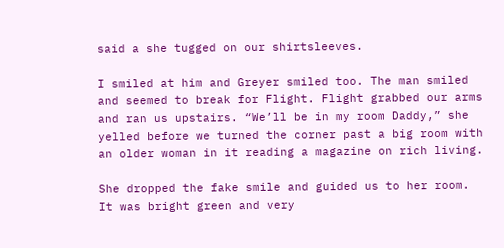said a she tugged on our shirtsleeves.

I smiled at him and Greyer smiled too. The man smiled and seemed to break for Flight. Flight grabbed our arms and ran us upstairs. “We’ll be in my room Daddy,” she yelled before we turned the corner past a big room with an older woman in it reading a magazine on rich living.

She dropped the fake smile and guided us to her room. It was bright green and very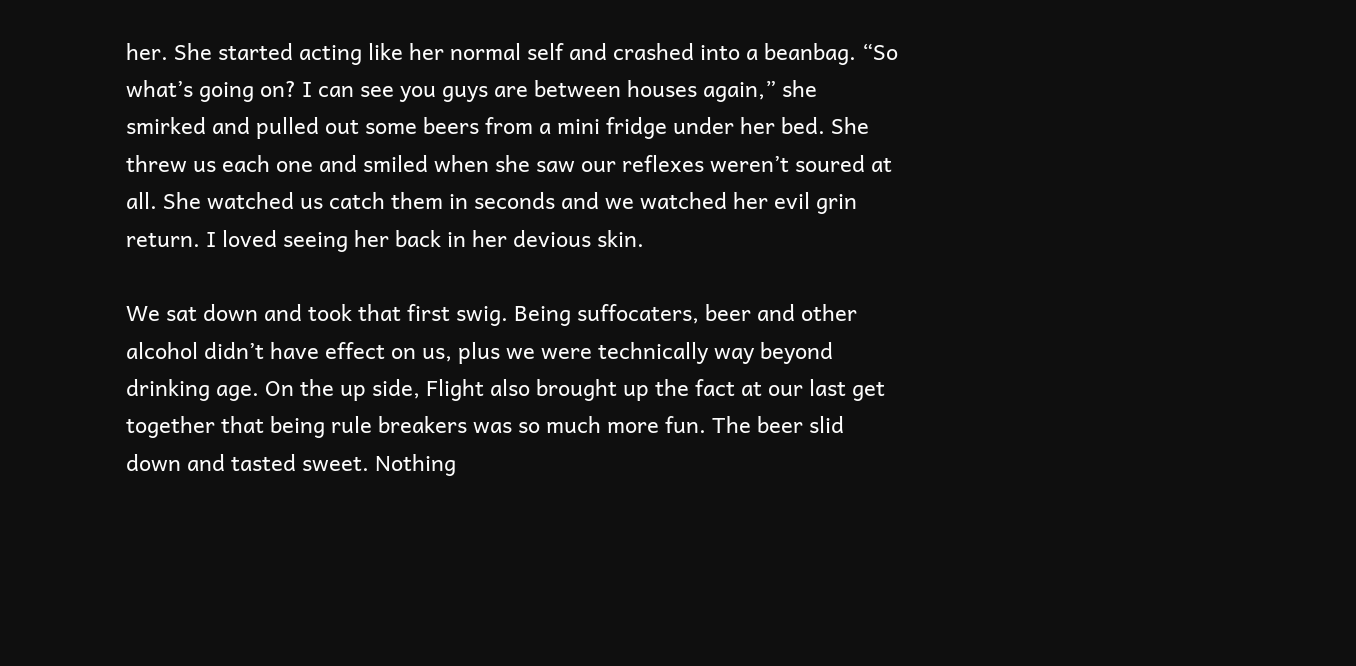her. She started acting like her normal self and crashed into a beanbag. “So what’s going on? I can see you guys are between houses again,” she smirked and pulled out some beers from a mini fridge under her bed. She threw us each one and smiled when she saw our reflexes weren’t soured at all. She watched us catch them in seconds and we watched her evil grin return. I loved seeing her back in her devious skin.

We sat down and took that first swig. Being suffocaters, beer and other alcohol didn’t have effect on us, plus we were technically way beyond drinking age. On the up side, Flight also brought up the fact at our last get together that being rule breakers was so much more fun. The beer slid down and tasted sweet. Nothing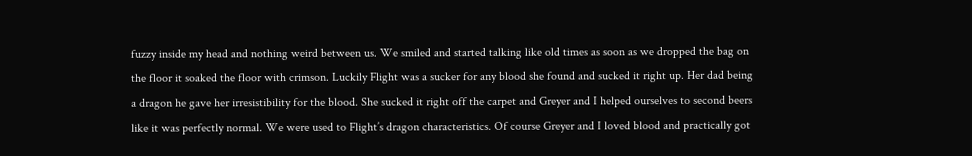fuzzy inside my head and nothing weird between us. We smiled and started talking like old times as soon as we dropped the bag on the floor it soaked the floor with crimson. Luckily Flight was a sucker for any blood she found and sucked it right up. Her dad being a dragon he gave her irresistibility for the blood. She sucked it right off the carpet and Greyer and I helped ourselves to second beers like it was perfectly normal. We were used to Flight’s dragon characteristics. Of course Greyer and I loved blood and practically got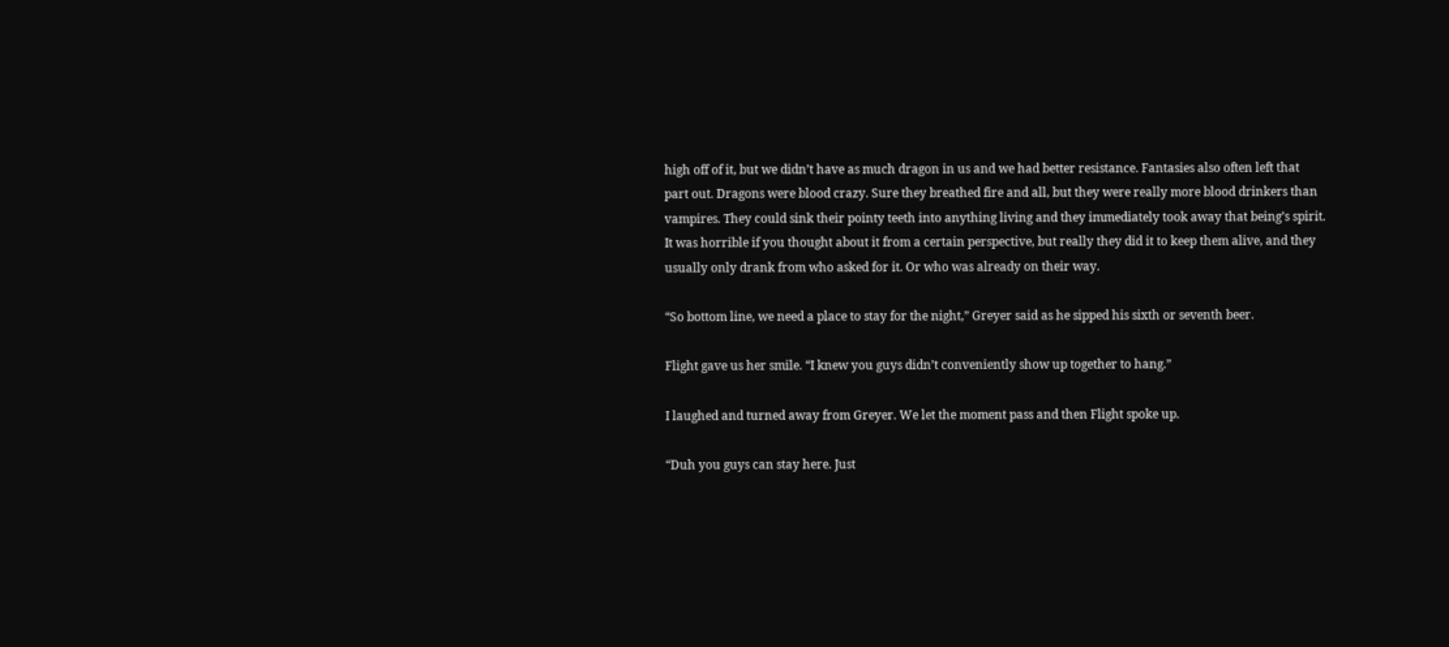high off of it, but we didn’t have as much dragon in us and we had better resistance. Fantasies also often left that part out. Dragons were blood crazy. Sure they breathed fire and all, but they were really more blood drinkers than vampires. They could sink their pointy teeth into anything living and they immediately took away that being’s spirit. It was horrible if you thought about it from a certain perspective, but really they did it to keep them alive, and they usually only drank from who asked for it. Or who was already on their way.

“So bottom line, we need a place to stay for the night,” Greyer said as he sipped his sixth or seventh beer.

Flight gave us her smile. “I knew you guys didn’t conveniently show up together to hang.”

I laughed and turned away from Greyer. We let the moment pass and then Flight spoke up.

“Duh you guys can stay here. Just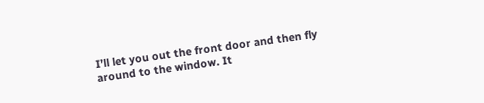I’ll let you out the front door and then fly around to the window. It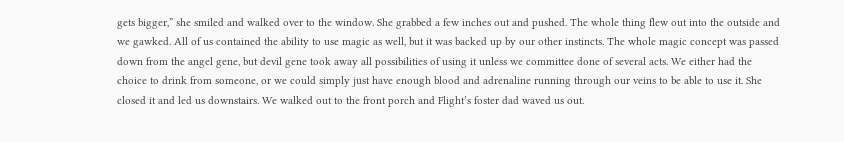gets bigger,” she smiled and walked over to the window. She grabbed a few inches out and pushed. The whole thing flew out into the outside and we gawked. All of us contained the ability to use magic as well, but it was backed up by our other instincts. The whole magic concept was passed down from the angel gene, but devil gene took away all possibilities of using it unless we committee done of several acts. We either had the choice to drink from someone, or we could simply just have enough blood and adrenaline running through our veins to be able to use it. She closed it and led us downstairs. We walked out to the front porch and Flight’s foster dad waved us out.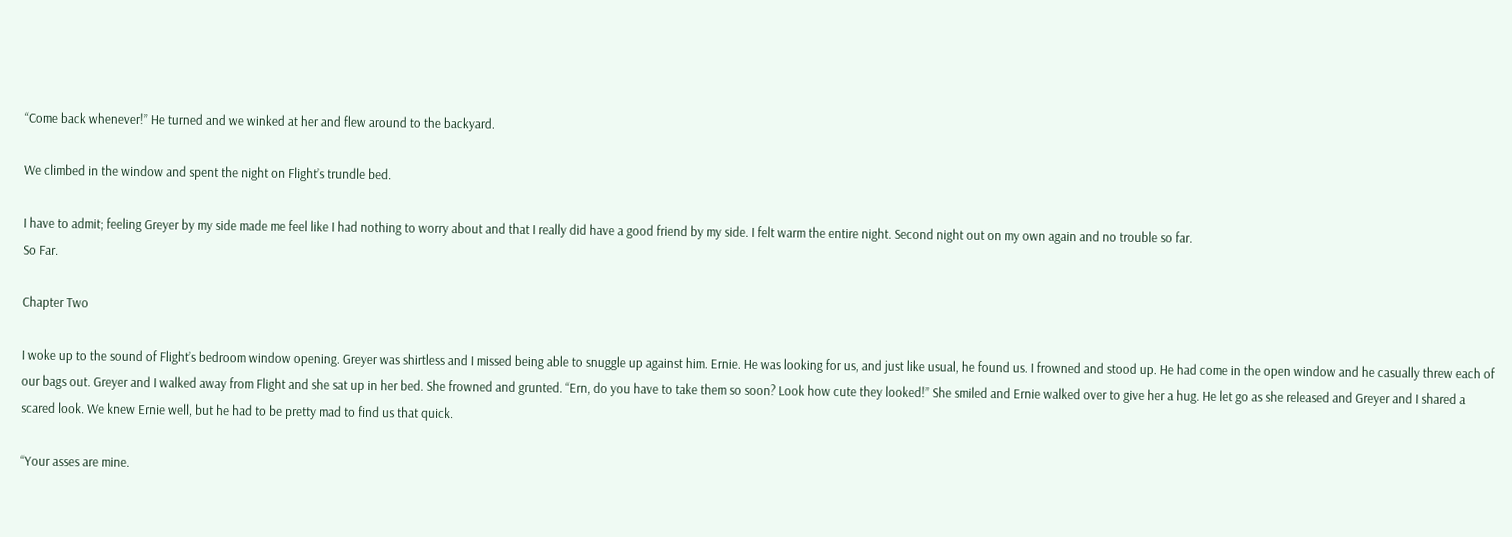“Come back whenever!” He turned and we winked at her and flew around to the backyard.

We climbed in the window and spent the night on Flight’s trundle bed.

I have to admit; feeling Greyer by my side made me feel like I had nothing to worry about and that I really did have a good friend by my side. I felt warm the entire night. Second night out on my own again and no trouble so far.
So Far.

Chapter Two

I woke up to the sound of Flight’s bedroom window opening. Greyer was shirtless and I missed being able to snuggle up against him. Ernie. He was looking for us, and just like usual, he found us. I frowned and stood up. He had come in the open window and he casually threw each of our bags out. Greyer and I walked away from Flight and she sat up in her bed. She frowned and grunted. “Ern, do you have to take them so soon? Look how cute they looked!” She smiled and Ernie walked over to give her a hug. He let go as she released and Greyer and I shared a scared look. We knew Ernie well, but he had to be pretty mad to find us that quick.

“Your asses are mine.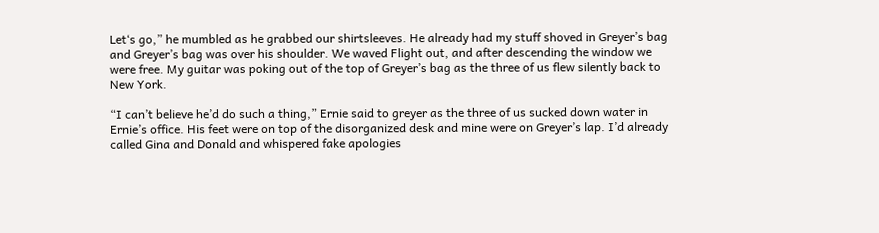Let‘s go,” he mumbled as he grabbed our shirtsleeves. He already had my stuff shoved in Greyer’s bag and Greyer’s bag was over his shoulder. We waved Flight out, and after descending the window we were free. My guitar was poking out of the top of Greyer’s bag as the three of us flew silently back to New York.

“I can’t believe he’d do such a thing,” Ernie said to greyer as the three of us sucked down water in Ernie’s office. His feet were on top of the disorganized desk and mine were on Greyer’s lap. I’d already called Gina and Donald and whispered fake apologies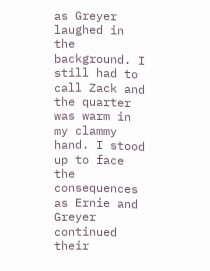as Greyer laughed in the background. I still had to call Zack and the quarter was warm in my clammy hand. I stood up to face the consequences as Ernie and Greyer continued their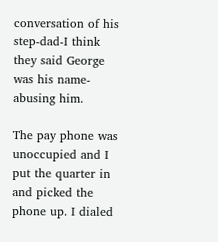conversation of his step-dad-I think they said George was his name- abusing him.

The pay phone was unoccupied and I put the quarter in and picked the phone up. I dialed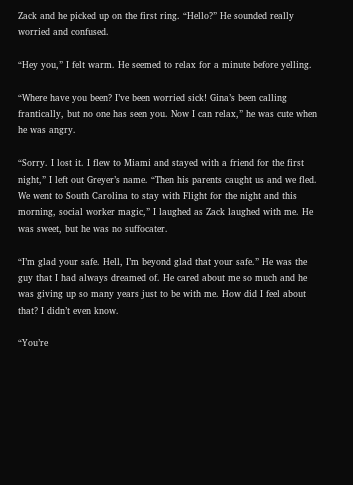Zack and he picked up on the first ring. “Hello?” He sounded really worried and confused.

“Hey you,” I felt warm. He seemed to relax for a minute before yelling.

“Where have you been? I’ve been worried sick! Gina’s been calling frantically, but no one has seen you. Now I can relax,” he was cute when he was angry.

“Sorry. I lost it. I flew to Miami and stayed with a friend for the first night,” I left out Greyer’s name. “Then his parents caught us and we fled. We went to South Carolina to stay with Flight for the night and this morning, social worker magic,” I laughed as Zack laughed with me. He was sweet, but he was no suffocater.

“I’m glad your safe. Hell, I’m beyond glad that your safe.” He was the guy that I had always dreamed of. He cared about me so much and he was giving up so many years just to be with me. How did I feel about that? I didn’t even know.

“You’re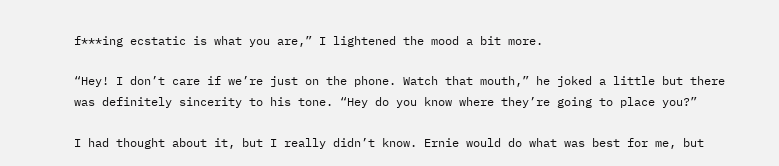f***ing ecstatic is what you are,” I lightened the mood a bit more.

“Hey! I don’t care if we’re just on the phone. Watch that mouth,” he joked a little but there was definitely sincerity to his tone. “Hey do you know where they’re going to place you?”

I had thought about it, but I really didn’t know. Ernie would do what was best for me, but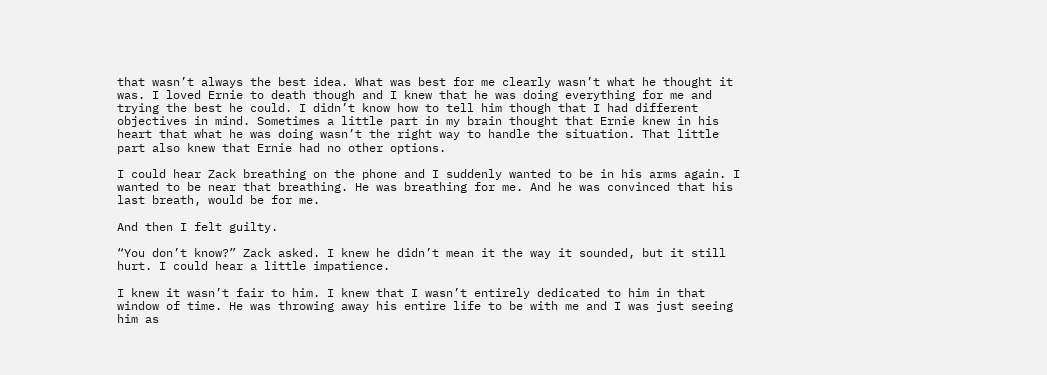that wasn’t always the best idea. What was best for me clearly wasn’t what he thought it was. I loved Ernie to death though and I knew that he was doing everything for me and trying the best he could. I didn’t know how to tell him though that I had different objectives in mind. Sometimes a little part in my brain thought that Ernie knew in his heart that what he was doing wasn’t the right way to handle the situation. That little part also knew that Ernie had no other options.

I could hear Zack breathing on the phone and I suddenly wanted to be in his arms again. I wanted to be near that breathing. He was breathing for me. And he was convinced that his last breath, would be for me.

And then I felt guilty.

“You don’t know?” Zack asked. I knew he didn’t mean it the way it sounded, but it still hurt. I could hear a little impatience.

I knew it wasn’t fair to him. I knew that I wasn’t entirely dedicated to him in that window of time. He was throwing away his entire life to be with me and I was just seeing him as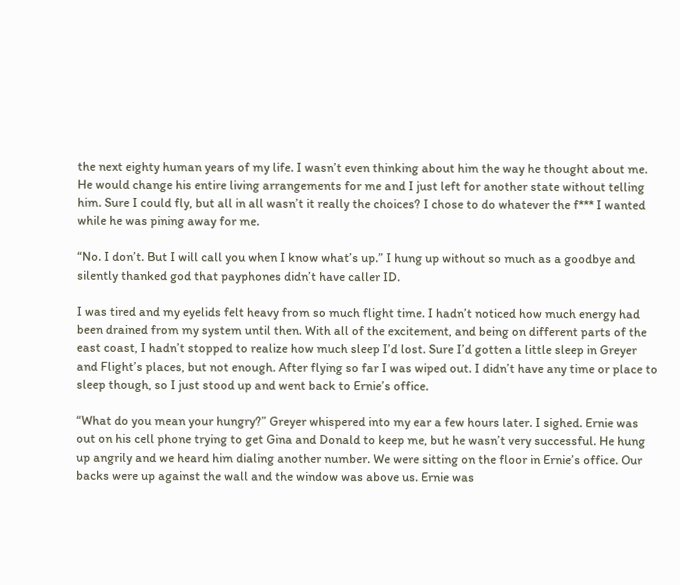the next eighty human years of my life. I wasn’t even thinking about him the way he thought about me. He would change his entire living arrangements for me and I just left for another state without telling him. Sure I could fly, but all in all wasn’t it really the choices? I chose to do whatever the f*** I wanted while he was pining away for me.

“No. I don’t. But I will call you when I know what’s up.” I hung up without so much as a goodbye and silently thanked god that payphones didn’t have caller ID.

I was tired and my eyelids felt heavy from so much flight time. I hadn’t noticed how much energy had been drained from my system until then. With all of the excitement, and being on different parts of the east coast, I hadn’t stopped to realize how much sleep I’d lost. Sure I’d gotten a little sleep in Greyer and Flight’s places, but not enough. After flying so far I was wiped out. I didn’t have any time or place to sleep though, so I just stood up and went back to Ernie’s office.

“What do you mean your hungry?” Greyer whispered into my ear a few hours later. I sighed. Ernie was out on his cell phone trying to get Gina and Donald to keep me, but he wasn’t very successful. He hung up angrily and we heard him dialing another number. We were sitting on the floor in Ernie’s office. Our backs were up against the wall and the window was above us. Ernie was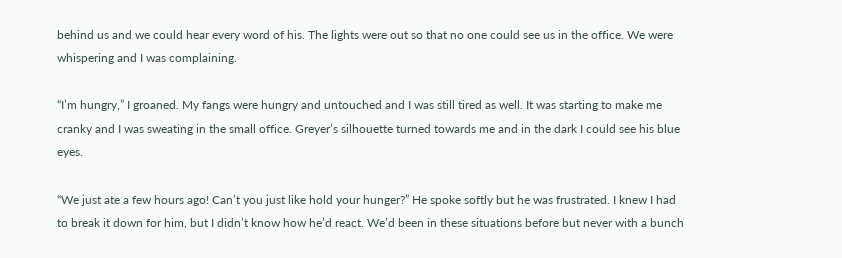behind us and we could hear every word of his. The lights were out so that no one could see us in the office. We were whispering and I was complaining.

“I’m hungry,” I groaned. My fangs were hungry and untouched and I was still tired as well. It was starting to make me cranky and I was sweating in the small office. Greyer’s silhouette turned towards me and in the dark I could see his blue eyes.

“We just ate a few hours ago! Can’t you just like hold your hunger?” He spoke softly but he was frustrated. I knew I had to break it down for him, but I didn’t know how he’d react. We’d been in these situations before but never with a bunch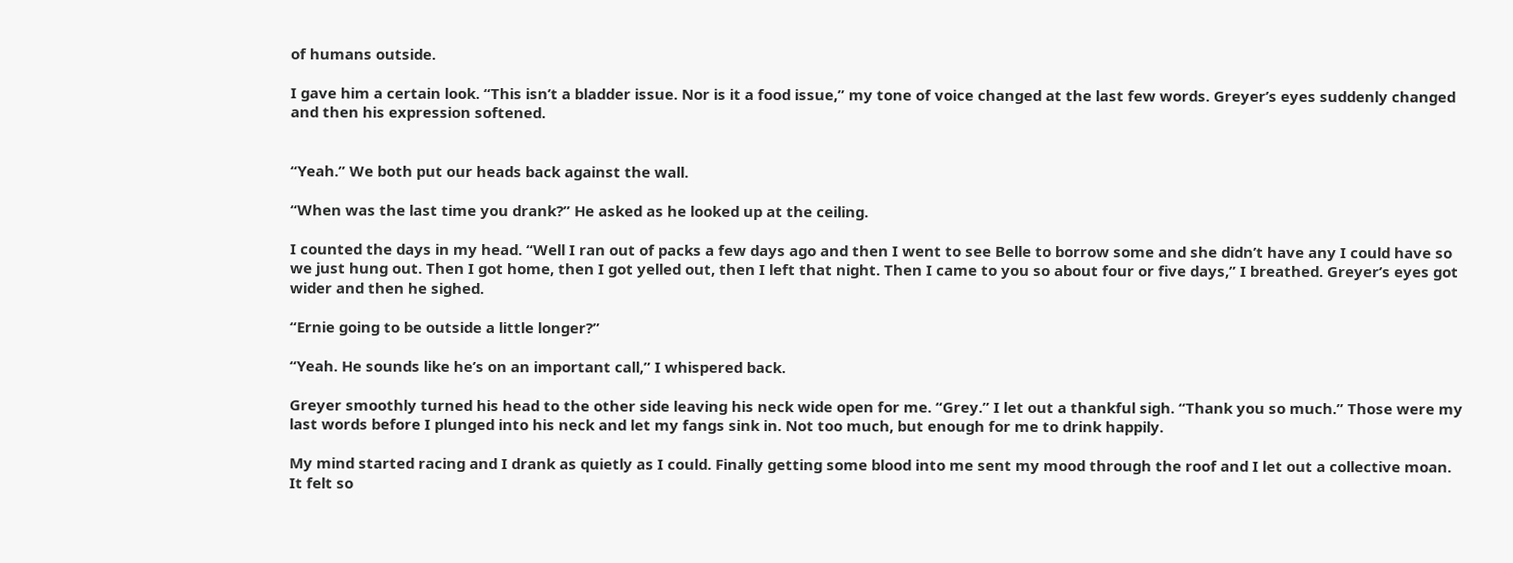of humans outside.

I gave him a certain look. “This isn’t a bladder issue. Nor is it a food issue,” my tone of voice changed at the last few words. Greyer’s eyes suddenly changed and then his expression softened.


“Yeah.” We both put our heads back against the wall.

“When was the last time you drank?” He asked as he looked up at the ceiling.

I counted the days in my head. “Well I ran out of packs a few days ago and then I went to see Belle to borrow some and she didn’t have any I could have so we just hung out. Then I got home, then I got yelled out, then I left that night. Then I came to you so about four or five days,” I breathed. Greyer’s eyes got wider and then he sighed.

“Ernie going to be outside a little longer?”

“Yeah. He sounds like he’s on an important call,” I whispered back.

Greyer smoothly turned his head to the other side leaving his neck wide open for me. “Grey.” I let out a thankful sigh. “Thank you so much.” Those were my last words before I plunged into his neck and let my fangs sink in. Not too much, but enough for me to drink happily.

My mind started racing and I drank as quietly as I could. Finally getting some blood into me sent my mood through the roof and I let out a collective moan. It felt so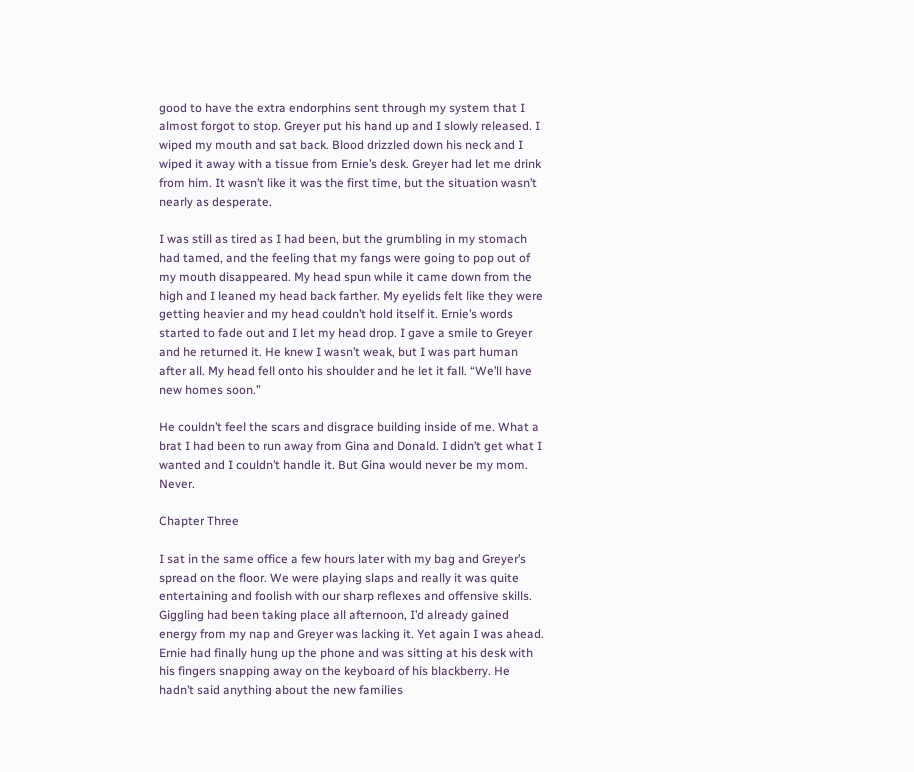good to have the extra endorphins sent through my system that I almost forgot to stop. Greyer put his hand up and I slowly released. I wiped my mouth and sat back. Blood drizzled down his neck and I wiped it away with a tissue from Ernie’s desk. Greyer had let me drink from him. It wasn’t like it was the first time, but the situation wasn’t nearly as desperate.

I was still as tired as I had been, but the grumbling in my stomach had tamed, and the feeling that my fangs were going to pop out of my mouth disappeared. My head spun while it came down from the high and I leaned my head back farther. My eyelids felt like they were getting heavier and my head couldn’t hold itself it. Ernie’s words started to fade out and I let my head drop. I gave a smile to Greyer and he returned it. He knew I wasn’t weak, but I was part human after all. My head fell onto his shoulder and he let it fall. “We’ll have new homes soon.”

He couldn’t feel the scars and disgrace building inside of me. What a brat I had been to run away from Gina and Donald. I didn’t get what I wanted and I couldn’t handle it. But Gina would never be my mom. Never.

Chapter Three

I sat in the same office a few hours later with my bag and Greyer’s spread on the floor. We were playing slaps and really it was quite entertaining and foolish with our sharp reflexes and offensive skills. Giggling had been taking place all afternoon, I’d already gained energy from my nap and Greyer was lacking it. Yet again I was ahead. Ernie had finally hung up the phone and was sitting at his desk with his fingers snapping away on the keyboard of his blackberry. He hadn’t said anything about the new families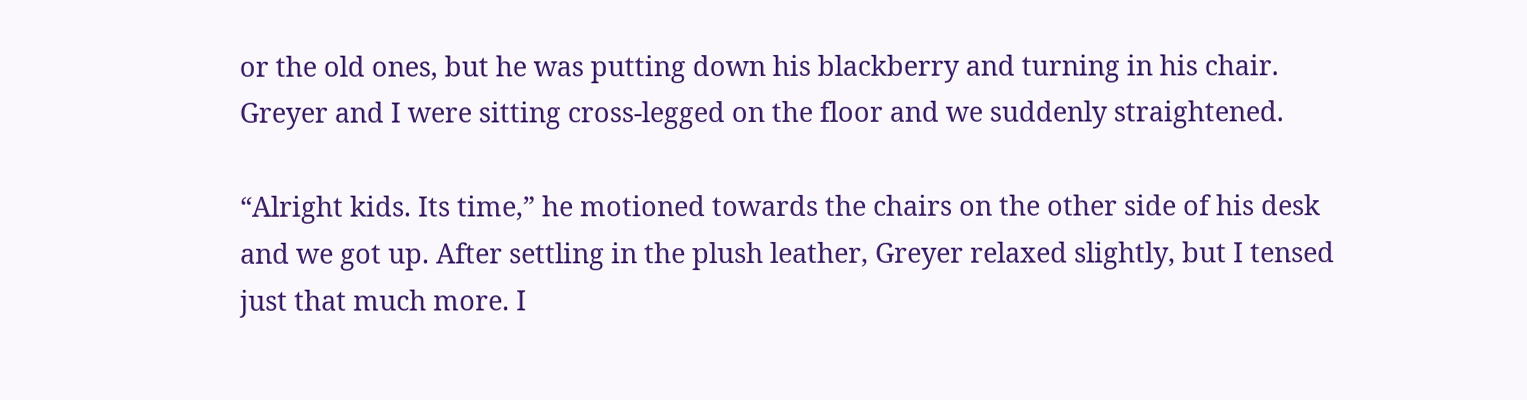or the old ones, but he was putting down his blackberry and turning in his chair. Greyer and I were sitting cross-legged on the floor and we suddenly straightened.

“Alright kids. Its time,” he motioned towards the chairs on the other side of his desk and we got up. After settling in the plush leather, Greyer relaxed slightly, but I tensed just that much more. I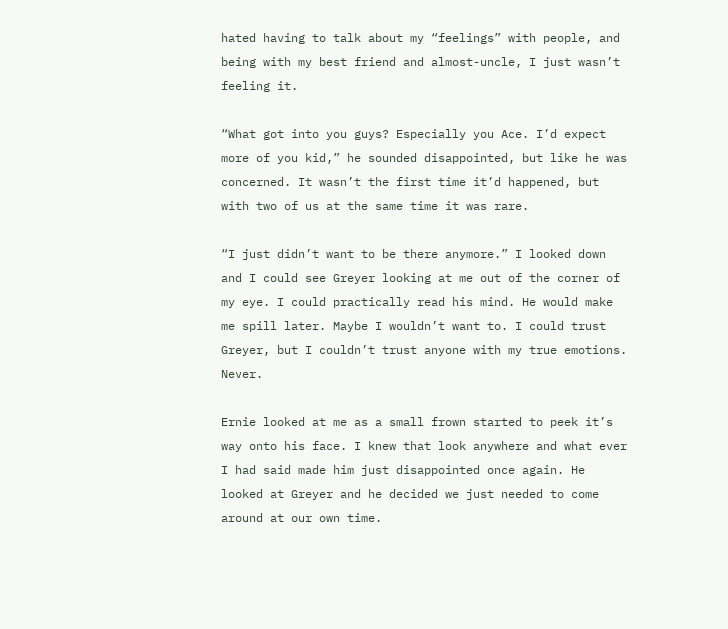hated having to talk about my “feelings” with people, and being with my best friend and almost-uncle, I just wasn’t feeling it.

“What got into you guys? Especially you Ace. I’d expect more of you kid,” he sounded disappointed, but like he was concerned. It wasn’t the first time it’d happened, but with two of us at the same time it was rare.

“I just didn’t want to be there anymore.” I looked down and I could see Greyer looking at me out of the corner of my eye. I could practically read his mind. He would make me spill later. Maybe I wouldn’t want to. I could trust Greyer, but I couldn’t trust anyone with my true emotions. Never.

Ernie looked at me as a small frown started to peek it’s way onto his face. I knew that look anywhere and what ever I had said made him just disappointed once again. He looked at Greyer and he decided we just needed to come around at our own time.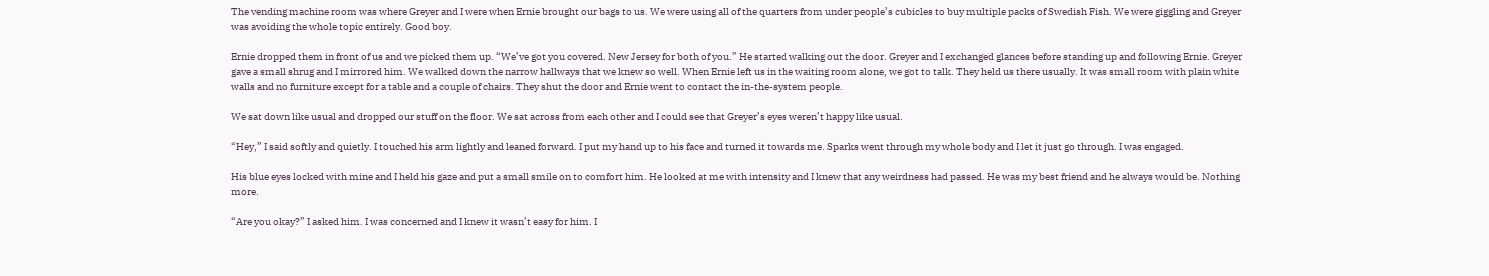The vending machine room was where Greyer and I were when Ernie brought our bags to us. We were using all of the quarters from under people’s cubicles to buy multiple packs of Swedish Fish. We were giggling and Greyer was avoiding the whole topic entirely. Good boy.

Ernie dropped them in front of us and we picked them up. “We’ve got you covered. New Jersey for both of you.” He started walking out the door. Greyer and I exchanged glances before standing up and following Ernie. Greyer gave a small shrug and I mirrored him. We walked down the narrow hallways that we knew so well. When Ernie left us in the waiting room alone, we got to talk. They held us there usually. It was small room with plain white walls and no furniture except for a table and a couple of chairs. They shut the door and Ernie went to contact the in-the-system people.

We sat down like usual and dropped our stuff on the floor. We sat across from each other and I could see that Greyer’s eyes weren’t happy like usual.

“Hey,” I said softly and quietly. I touched his arm lightly and leaned forward. I put my hand up to his face and turned it towards me. Sparks went through my whole body and I let it just go through. I was engaged.

His blue eyes locked with mine and I held his gaze and put a small smile on to comfort him. He looked at me with intensity and I knew that any weirdness had passed. He was my best friend and he always would be. Nothing more.

“Are you okay?” I asked him. I was concerned and I knew it wasn’t easy for him. I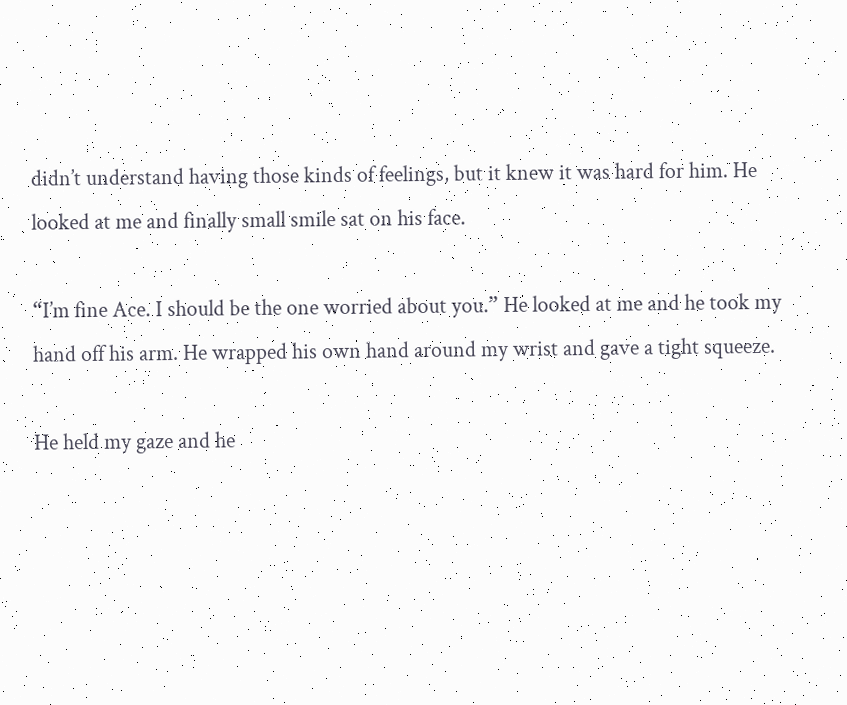didn’t understand having those kinds of feelings, but it knew it was hard for him. He looked at me and finally small smile sat on his face.

“I’m fine Ace. I should be the one worried about you.” He looked at me and he took my hand off his arm. He wrapped his own hand around my wrist and gave a tight squeeze.

He held my gaze and he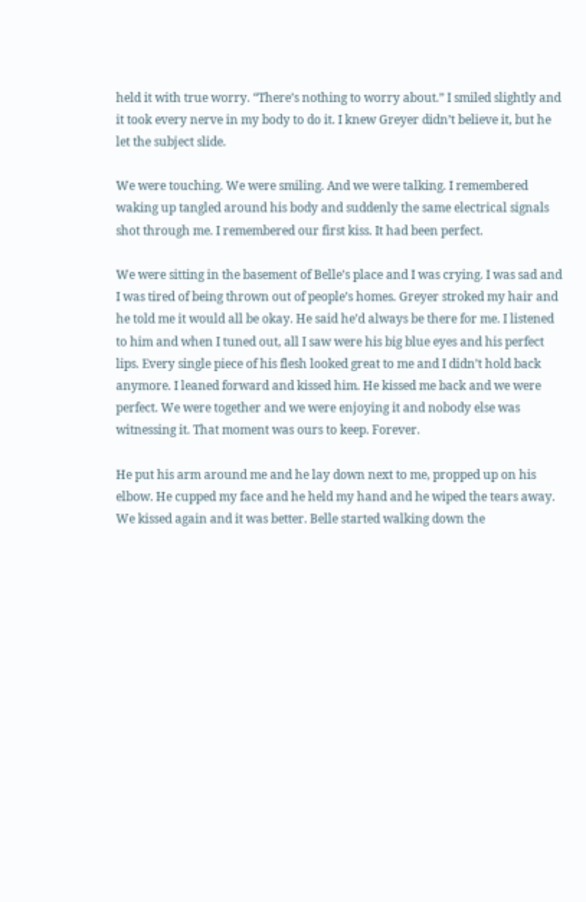held it with true worry. “There’s nothing to worry about.” I smiled slightly and it took every nerve in my body to do it. I knew Greyer didn’t believe it, but he let the subject slide.

We were touching. We were smiling. And we were talking. I remembered waking up tangled around his body and suddenly the same electrical signals shot through me. I remembered our first kiss. It had been perfect.

We were sitting in the basement of Belle’s place and I was crying. I was sad and I was tired of being thrown out of people’s homes. Greyer stroked my hair and he told me it would all be okay. He said he’d always be there for me. I listened to him and when I tuned out, all I saw were his big blue eyes and his perfect lips. Every single piece of his flesh looked great to me and I didn’t hold back anymore. I leaned forward and kissed him. He kissed me back and we were perfect. We were together and we were enjoying it and nobody else was witnessing it. That moment was ours to keep. Forever.

He put his arm around me and he lay down next to me, propped up on his elbow. He cupped my face and he held my hand and he wiped the tears away. We kissed again and it was better. Belle started walking down the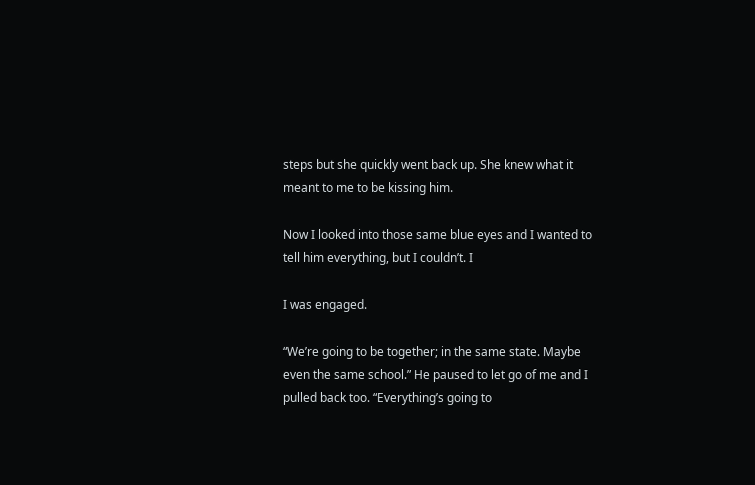steps but she quickly went back up. She knew what it meant to me to be kissing him.

Now I looked into those same blue eyes and I wanted to tell him everything, but I couldn’t. I

I was engaged.

“We’re going to be together; in the same state. Maybe even the same school.” He paused to let go of me and I pulled back too. “Everything’s going to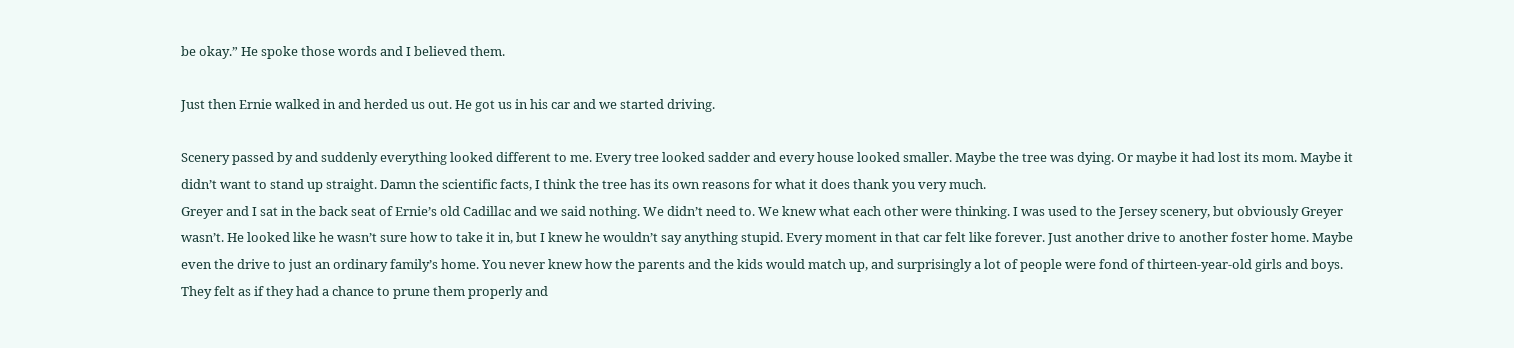be okay.” He spoke those words and I believed them.

Just then Ernie walked in and herded us out. He got us in his car and we started driving.

Scenery passed by and suddenly everything looked different to me. Every tree looked sadder and every house looked smaller. Maybe the tree was dying. Or maybe it had lost its mom. Maybe it didn’t want to stand up straight. Damn the scientific facts, I think the tree has its own reasons for what it does thank you very much.
Greyer and I sat in the back seat of Ernie’s old Cadillac and we said nothing. We didn’t need to. We knew what each other were thinking. I was used to the Jersey scenery, but obviously Greyer wasn’t. He looked like he wasn’t sure how to take it in, but I knew he wouldn’t say anything stupid. Every moment in that car felt like forever. Just another drive to another foster home. Maybe even the drive to just an ordinary family’s home. You never knew how the parents and the kids would match up, and surprisingly a lot of people were fond of thirteen-year-old girls and boys. They felt as if they had a chance to prune them properly and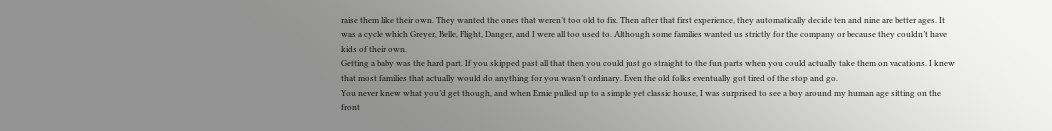raise them like their own. They wanted the ones that weren’t too old to fix. Then after that first experience, they automatically decide ten and nine are better ages. It was a cycle which Greyer, Belle, Flight, Danger, and I were all too used to. Although some families wanted us strictly for the company or because they couldn’t have kids of their own.
Getting a baby was the hard part. If you skipped past all that then you could just go straight to the fun parts when you could actually take them on vacations. I knew that most families that actually would do anything for you wasn’t ordinary. Even the old folks eventually got tired of the stop and go.
You never knew what you’d get though, and when Ernie pulled up to a simple yet classic house, I was surprised to see a boy around my human age sitting on the front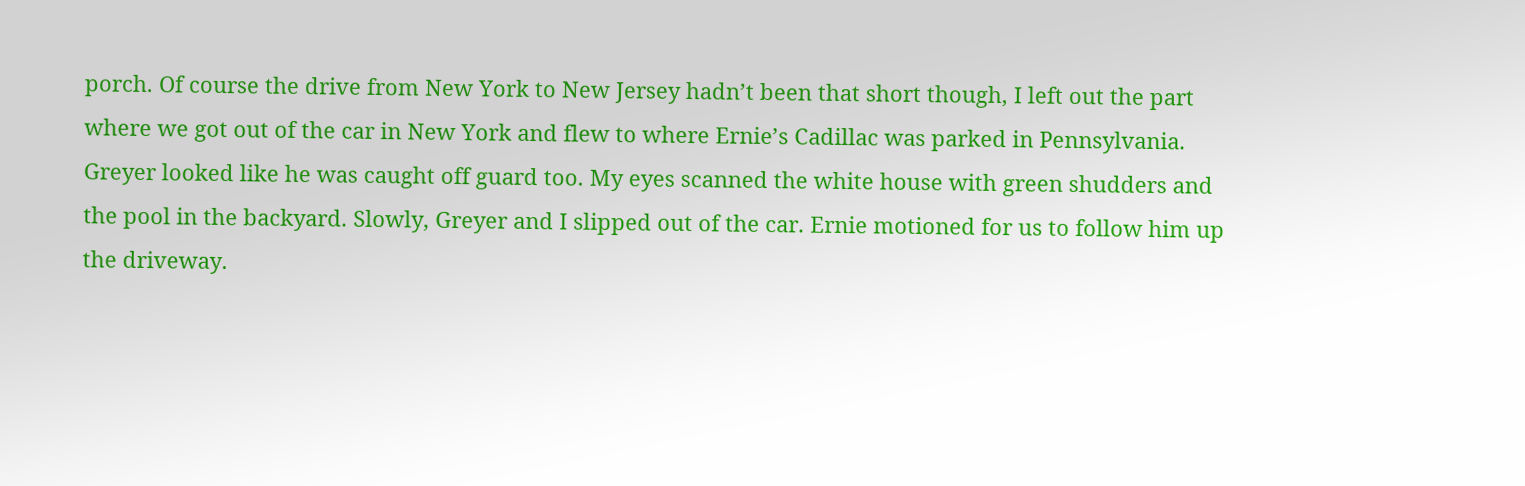porch. Of course the drive from New York to New Jersey hadn’t been that short though, I left out the part where we got out of the car in New York and flew to where Ernie’s Cadillac was parked in Pennsylvania.
Greyer looked like he was caught off guard too. My eyes scanned the white house with green shudders and the pool in the backyard. Slowly, Greyer and I slipped out of the car. Ernie motioned for us to follow him up the driveway.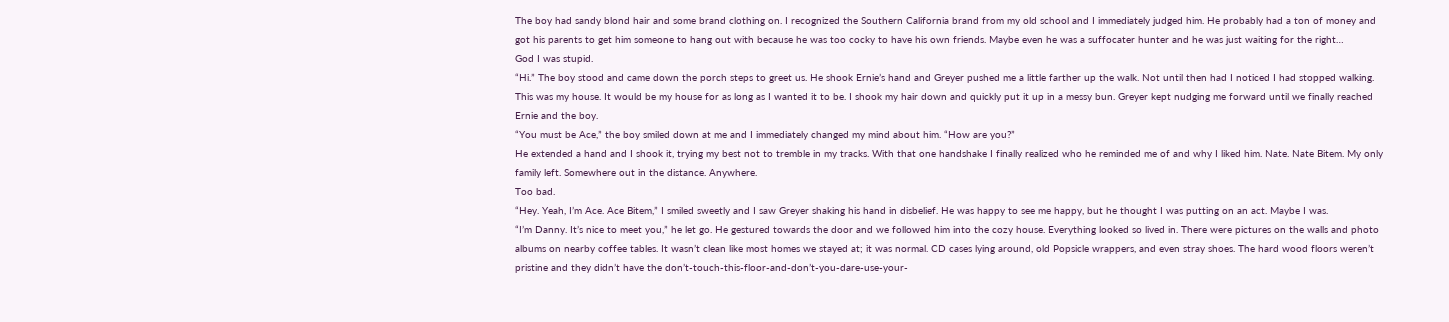The boy had sandy blond hair and some brand clothing on. I recognized the Southern California brand from my old school and I immediately judged him. He probably had a ton of money and got his parents to get him someone to hang out with because he was too cocky to have his own friends. Maybe even he was a suffocater hunter and he was just waiting for the right…
God I was stupid.
“Hi.” The boy stood and came down the porch steps to greet us. He shook Ernie’s hand and Greyer pushed me a little farther up the walk. Not until then had I noticed I had stopped walking. This was my house. It would be my house for as long as I wanted it to be. I shook my hair down and quickly put it up in a messy bun. Greyer kept nudging me forward until we finally reached Ernie and the boy.
“You must be Ace,” the boy smiled down at me and I immediately changed my mind about him. “How are you?”
He extended a hand and I shook it, trying my best not to tremble in my tracks. With that one handshake I finally realized who he reminded me of and why I liked him. Nate. Nate Bitem. My only family left. Somewhere out in the distance. Anywhere.
Too bad.
“Hey. Yeah, I’m Ace. Ace Bitem,” I smiled sweetly and I saw Greyer shaking his hand in disbelief. He was happy to see me happy, but he thought I was putting on an act. Maybe I was.
“I’m Danny. It’s nice to meet you,” he let go. He gestured towards the door and we followed him into the cozy house. Everything looked so lived in. There were pictures on the walls and photo albums on nearby coffee tables. It wasn’t clean like most homes we stayed at; it was normal. CD cases lying around, old Popsicle wrappers, and even stray shoes. The hard wood floors weren’t pristine and they didn’t have the don’t-touch-this-floor-and-don’t-you-dare-use-your-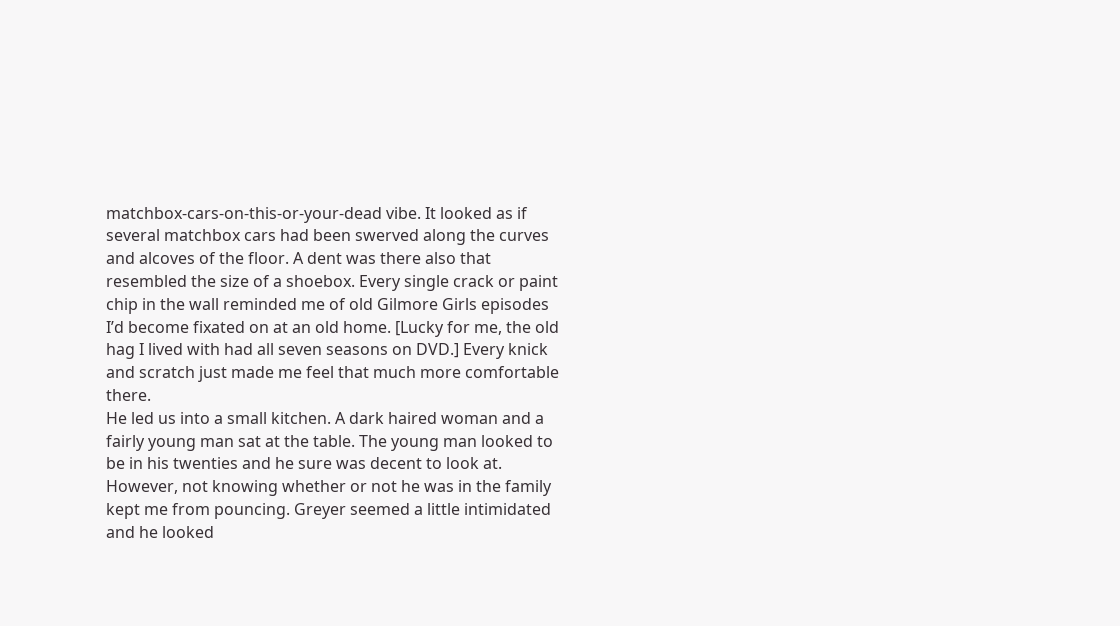matchbox-cars-on-this-or-your-dead vibe. It looked as if several matchbox cars had been swerved along the curves and alcoves of the floor. A dent was there also that resembled the size of a shoebox. Every single crack or paint chip in the wall reminded me of old Gilmore Girls episodes I’d become fixated on at an old home. [Lucky for me, the old hag I lived with had all seven seasons on DVD.] Every knick and scratch just made me feel that much more comfortable there.
He led us into a small kitchen. A dark haired woman and a fairly young man sat at the table. The young man looked to be in his twenties and he sure was decent to look at. However, not knowing whether or not he was in the family kept me from pouncing. Greyer seemed a little intimidated and he looked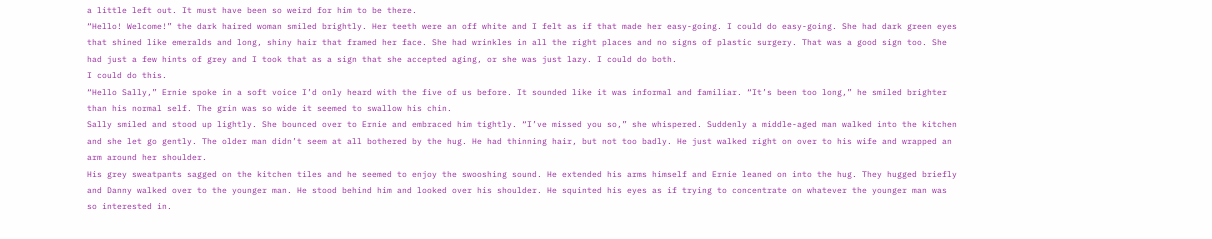a little left out. It must have been so weird for him to be there.
“Hello! Welcome!” the dark haired woman smiled brightly. Her teeth were an off white and I felt as if that made her easy-going. I could do easy-going. She had dark green eyes that shined like emeralds and long, shiny hair that framed her face. She had wrinkles in all the right places and no signs of plastic surgery. That was a good sign too. She had just a few hints of grey and I took that as a sign that she accepted aging, or she was just lazy. I could do both.
I could do this.
“Hello Sally,” Ernie spoke in a soft voice I’d only heard with the five of us before. It sounded like it was informal and familiar. “It’s been too long,” he smiled brighter than his normal self. The grin was so wide it seemed to swallow his chin.
Sally smiled and stood up lightly. She bounced over to Ernie and embraced him tightly. “I’ve missed you so,” she whispered. Suddenly a middle-aged man walked into the kitchen and she let go gently. The older man didn’t seem at all bothered by the hug. He had thinning hair, but not too badly. He just walked right on over to his wife and wrapped an arm around her shoulder.
His grey sweatpants sagged on the kitchen tiles and he seemed to enjoy the swooshing sound. He extended his arms himself and Ernie leaned on into the hug. They hugged briefly and Danny walked over to the younger man. He stood behind him and looked over his shoulder. He squinted his eyes as if trying to concentrate on whatever the younger man was so interested in.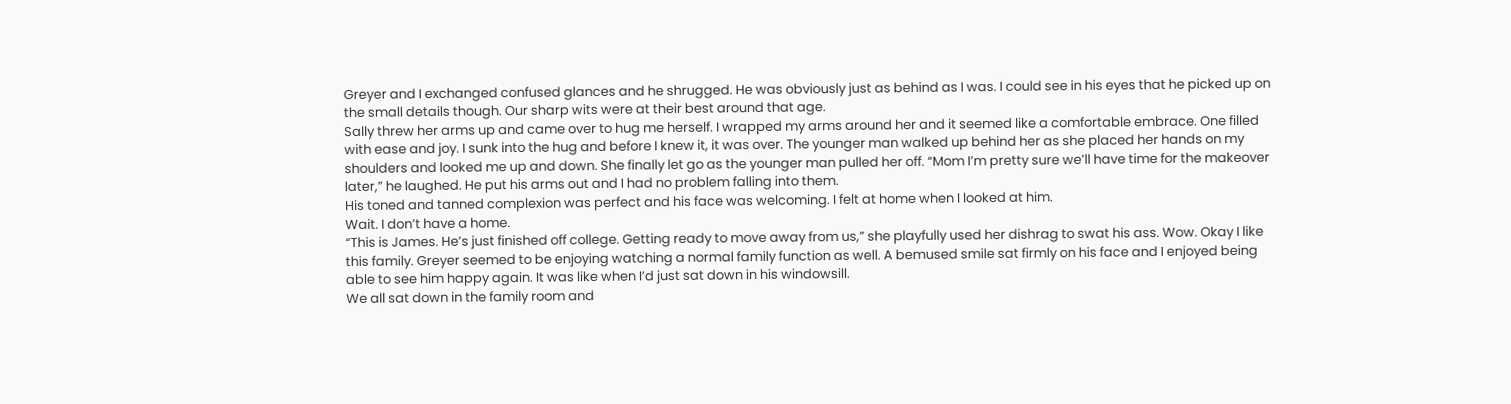Greyer and I exchanged confused glances and he shrugged. He was obviously just as behind as I was. I could see in his eyes that he picked up on the small details though. Our sharp wits were at their best around that age.
Sally threw her arms up and came over to hug me herself. I wrapped my arms around her and it seemed like a comfortable embrace. One filled with ease and joy. I sunk into the hug and before I knew it, it was over. The younger man walked up behind her as she placed her hands on my shoulders and looked me up and down. She finally let go as the younger man pulled her off. “Mom I’m pretty sure we’ll have time for the makeover later,” he laughed. He put his arms out and I had no problem falling into them.
His toned and tanned complexion was perfect and his face was welcoming. I felt at home when I looked at him.
Wait. I don’t have a home.
“This is James. He’s just finished off college. Getting ready to move away from us,” she playfully used her dishrag to swat his ass. Wow. Okay I like this family. Greyer seemed to be enjoying watching a normal family function as well. A bemused smile sat firmly on his face and I enjoyed being able to see him happy again. It was like when I’d just sat down in his windowsill.
We all sat down in the family room and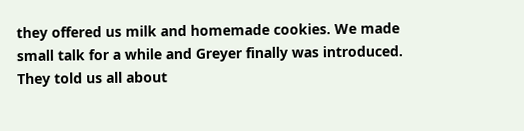they offered us milk and homemade cookies. We made small talk for a while and Greyer finally was introduced. They told us all about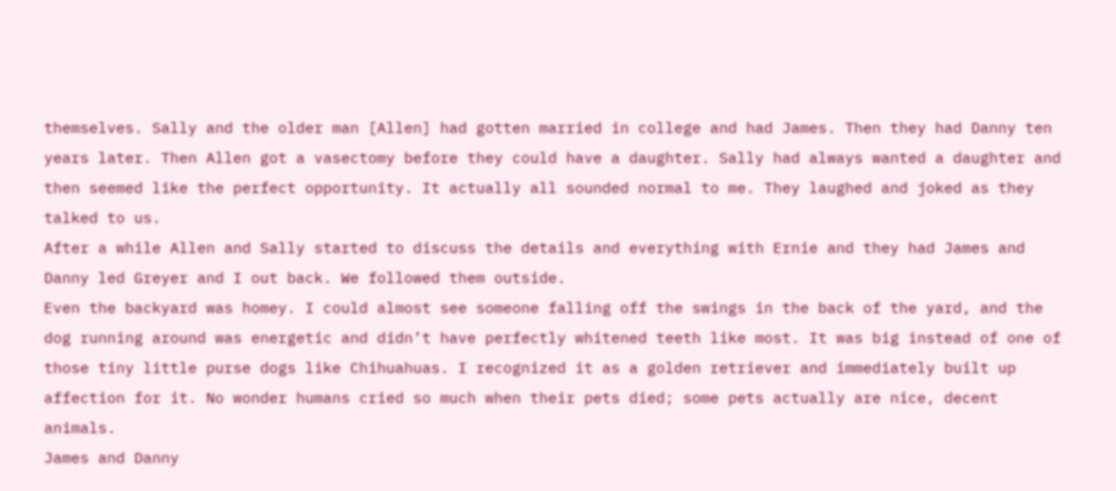themselves. Sally and the older man [Allen] had gotten married in college and had James. Then they had Danny ten years later. Then Allen got a vasectomy before they could have a daughter. Sally had always wanted a daughter and then seemed like the perfect opportunity. It actually all sounded normal to me. They laughed and joked as they talked to us.
After a while Allen and Sally started to discuss the details and everything with Ernie and they had James and Danny led Greyer and I out back. We followed them outside.
Even the backyard was homey. I could almost see someone falling off the swings in the back of the yard, and the dog running around was energetic and didn’t have perfectly whitened teeth like most. It was big instead of one of those tiny little purse dogs like Chihuahuas. I recognized it as a golden retriever and immediately built up affection for it. No wonder humans cried so much when their pets died; some pets actually are nice, decent animals.
James and Danny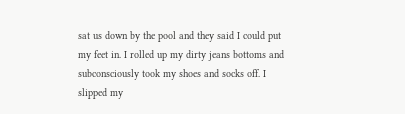sat us down by the pool and they said I could put my feet in. I rolled up my dirty jeans bottoms and subconsciously took my shoes and socks off. I slipped my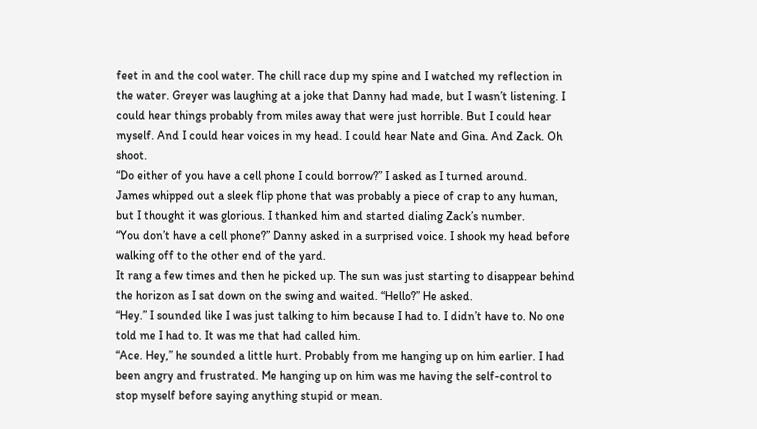feet in and the cool water. The chill race dup my spine and I watched my reflection in the water. Greyer was laughing at a joke that Danny had made, but I wasn’t listening. I could hear things probably from miles away that were just horrible. But I could hear myself. And I could hear voices in my head. I could hear Nate and Gina. And Zack. Oh shoot.
“Do either of you have a cell phone I could borrow?” I asked as I turned around.
James whipped out a sleek flip phone that was probably a piece of crap to any human, but I thought it was glorious. I thanked him and started dialing Zack’s number.
“You don’t have a cell phone?” Danny asked in a surprised voice. I shook my head before walking off to the other end of the yard.
It rang a few times and then he picked up. The sun was just starting to disappear behind the horizon as I sat down on the swing and waited. “Hello?” He asked.
“Hey.” I sounded like I was just talking to him because I had to. I didn’t have to. No one told me I had to. It was me that had called him.
“Ace. Hey,” he sounded a little hurt. Probably from me hanging up on him earlier. I had been angry and frustrated. Me hanging up on him was me having the self-control to stop myself before saying anything stupid or mean.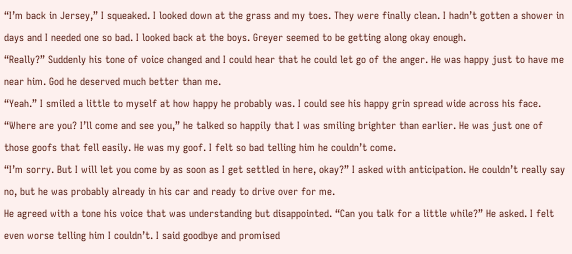“I’m back in Jersey,” I squeaked. I looked down at the grass and my toes. They were finally clean. I hadn’t gotten a shower in days and I needed one so bad. I looked back at the boys. Greyer seemed to be getting along okay enough.
“Really?” Suddenly his tone of voice changed and I could hear that he could let go of the anger. He was happy just to have me near him. God he deserved much better than me.
“Yeah.” I smiled a little to myself at how happy he probably was. I could see his happy grin spread wide across his face.
“Where are you? I’ll come and see you,” he talked so happily that I was smiling brighter than earlier. He was just one of those goofs that fell easily. He was my goof. I felt so bad telling him he couldn’t come.
“I’m sorry. But I will let you come by as soon as I get settled in here, okay?” I asked with anticipation. He couldn’t really say no, but he was probably already in his car and ready to drive over for me.
He agreed with a tone his voice that was understanding but disappointed. “Can you talk for a little while?” He asked. I felt even worse telling him I couldn’t. I said goodbye and promised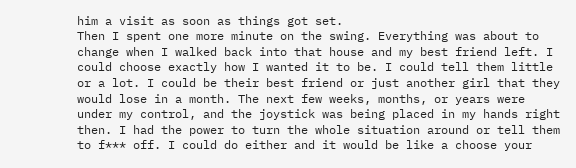him a visit as soon as things got set.
Then I spent one more minute on the swing. Everything was about to change when I walked back into that house and my best friend left. I could choose exactly how I wanted it to be. I could tell them little or a lot. I could be their best friend or just another girl that they would lose in a month. The next few weeks, months, or years were under my control, and the joystick was being placed in my hands right then. I had the power to turn the whole situation around or tell them to f*** off. I could do either and it would be like a choose your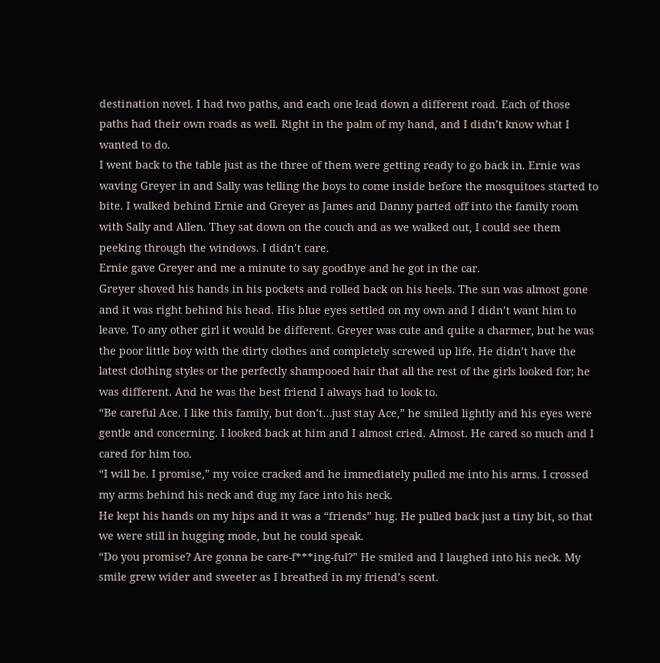destination novel. I had two paths, and each one lead down a different road. Each of those paths had their own roads as well. Right in the palm of my hand, and I didn’t know what I wanted to do.
I went back to the table just as the three of them were getting ready to go back in. Ernie was waving Greyer in and Sally was telling the boys to come inside before the mosquitoes started to bite. I walked behind Ernie and Greyer as James and Danny parted off into the family room with Sally and Allen. They sat down on the couch and as we walked out, I could see them peeking through the windows. I didn’t care.
Ernie gave Greyer and me a minute to say goodbye and he got in the car.
Greyer shoved his hands in his pockets and rolled back on his heels. The sun was almost gone and it was right behind his head. His blue eyes settled on my own and I didn’t want him to leave. To any other girl it would be different. Greyer was cute and quite a charmer, but he was the poor little boy with the dirty clothes and completely screwed up life. He didn’t have the latest clothing styles or the perfectly shampooed hair that all the rest of the girls looked for; he was different. And he was the best friend I always had to look to.
“Be careful Ace. I like this family, but don’t…just stay Ace,” he smiled lightly and his eyes were gentle and concerning. I looked back at him and I almost cried. Almost. He cared so much and I cared for him too.
“I will be. I promise,” my voice cracked and he immediately pulled me into his arms. I crossed my arms behind his neck and dug my face into his neck.
He kept his hands on my hips and it was a “friends” hug. He pulled back just a tiny bit, so that we were still in hugging mode, but he could speak.
“Do you promise? Are gonna be care-f***ing-ful?” He smiled and I laughed into his neck. My smile grew wider and sweeter as I breathed in my friend’s scent.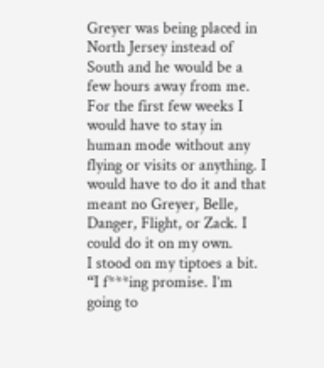Greyer was being placed in North Jersey instead of South and he would be a few hours away from me. For the first few weeks I would have to stay in human mode without any flying or visits or anything. I would have to do it and that meant no Greyer, Belle, Danger, Flight, or Zack. I could do it on my own.
I stood on my tiptoes a bit. “I f***ing promise. I’m going to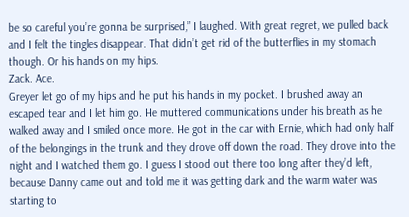be so careful you’re gonna be surprised,” I laughed. With great regret, we pulled back and I felt the tingles disappear. That didn’t get rid of the butterflies in my stomach though. Or his hands on my hips.
Zack. Ace.
Greyer let go of my hips and he put his hands in my pocket. I brushed away an escaped tear and I let him go. He muttered communications under his breath as he walked away and I smiled once more. He got in the car with Ernie, which had only half of the belongings in the trunk and they drove off down the road. They drove into the night and I watched them go. I guess I stood out there too long after they’d left, because Danny came out and told me it was getting dark and the warm water was starting to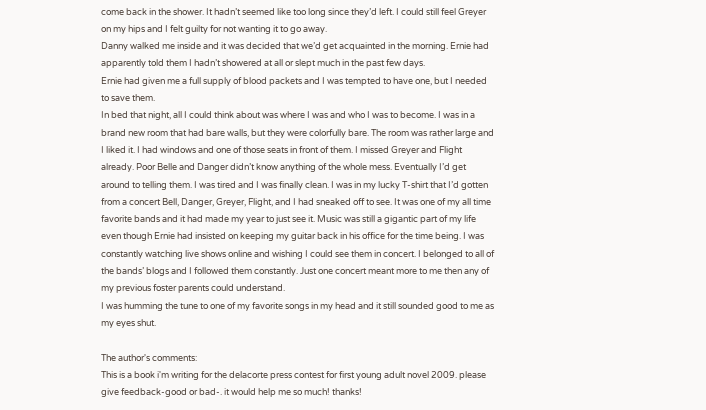come back in the shower. It hadn’t seemed like too long since they’d left. I could still feel Greyer on my hips and I felt guilty for not wanting it to go away.
Danny walked me inside and it was decided that we’d get acquainted in the morning. Ernie had apparently told them I hadn’t showered at all or slept much in the past few days.
Ernie had given me a full supply of blood packets and I was tempted to have one, but I needed to save them.
In bed that night, all I could think about was where I was and who I was to become. I was in a brand new room that had bare walls, but they were colorfully bare. The room was rather large and I liked it. I had windows and one of those seats in front of them. I missed Greyer and Flight already. Poor Belle and Danger didn’t know anything of the whole mess. Eventually I’d get around to telling them. I was tired and I was finally clean. I was in my lucky T-shirt that I’d gotten from a concert Bell, Danger, Greyer, Flight, and I had sneaked off to see. It was one of my all time favorite bands and it had made my year to just see it. Music was still a gigantic part of my life even though Ernie had insisted on keeping my guitar back in his office for the time being. I was constantly watching live shows online and wishing I could see them in concert. I belonged to all of the bands’ blogs and I followed them constantly. Just one concert meant more to me then any of my previous foster parents could understand.
I was humming the tune to one of my favorite songs in my head and it still sounded good to me as my eyes shut.

The author's comments:
This is a book i'm writing for the delacorte press contest for first young adult novel 2009. please give feedback-good or bad-. it would help me so much! thanks!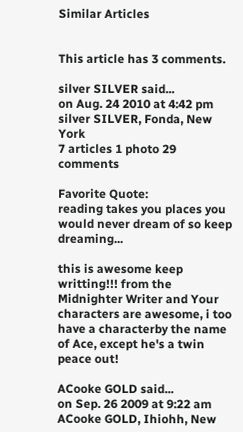Similar Articles


This article has 3 comments.

silver SILVER said...
on Aug. 24 2010 at 4:42 pm
silver SILVER, Fonda, New York
7 articles 1 photo 29 comments

Favorite Quote:
reading takes you places you would never dream of so keep dreaming...

this is awesome keep writting!!! from the Midnighter Writer and Your characters are awesome, i too have a characterby the name of Ace, except he's a twin peace out!

ACooke GOLD said...
on Sep. 26 2009 at 9:22 am
ACooke GOLD, Ihiohh, New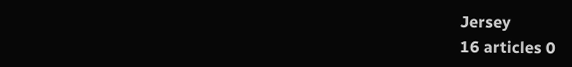Jersey
16 articles 0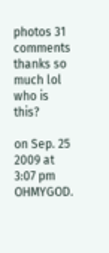photos 31 comments
thanks so much lol who is this?

on Sep. 25 2009 at 3:07 pm
OHMYGOD.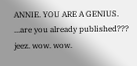ANNIE. YOU ARE A GENIUS. ...are you already published??? jeez. wow. wow.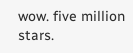wow. five million stars.